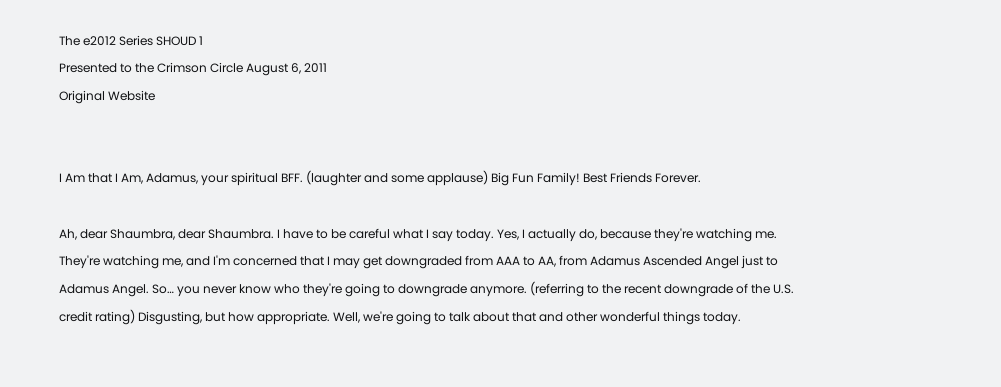The e2012 Series SHOUD 1
Presented to the Crimson Circle August 6, 2011
Original Website


I Am that I Am, Adamus, your spiritual BFF. (laughter and some applause) Big Fun Family! Best Friends Forever.

Ah, dear Shaumbra, dear Shaumbra. I have to be careful what I say today. Yes, I actually do, because they're watching me. They're watching me, and I'm concerned that I may get downgraded from AAA to AA, from Adamus Ascended Angel just to Adamus Angel. So… you never know who they're going to downgrade anymore. (referring to the recent downgrade of the U.S. credit rating) Disgusting, but how appropriate. Well, we're going to talk about that and other wonderful things today.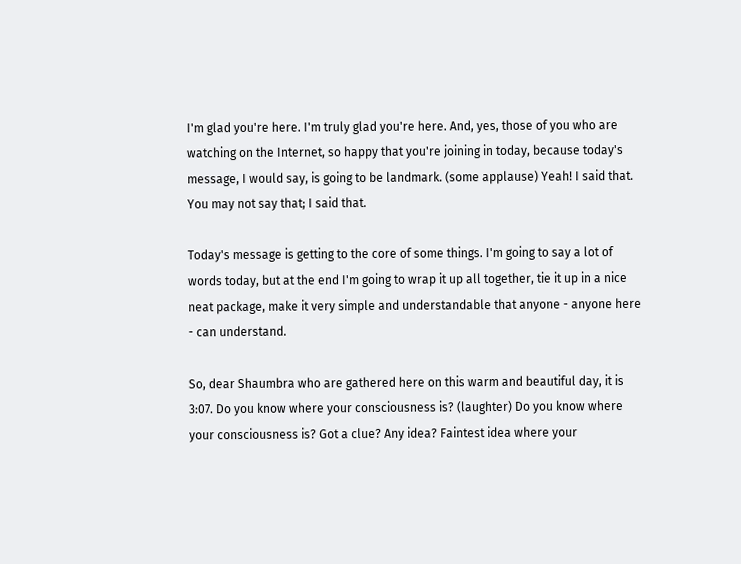I'm glad you're here. I'm truly glad you're here. And, yes, those of you who are watching on the Internet, so happy that you're joining in today, because today's message, I would say, is going to be landmark. (some applause) Yeah! I said that. You may not say that; I said that.

Today's message is getting to the core of some things. I'm going to say a lot of words today, but at the end I'm going to wrap it up all together, tie it up in a nice neat package, make it very simple and understandable that anyone - anyone here - can understand.

So, dear Shaumbra who are gathered here on this warm and beautiful day, it is 3:07. Do you know where your consciousness is? (laughter) Do you know where your consciousness is? Got a clue? Any idea? Faintest idea where your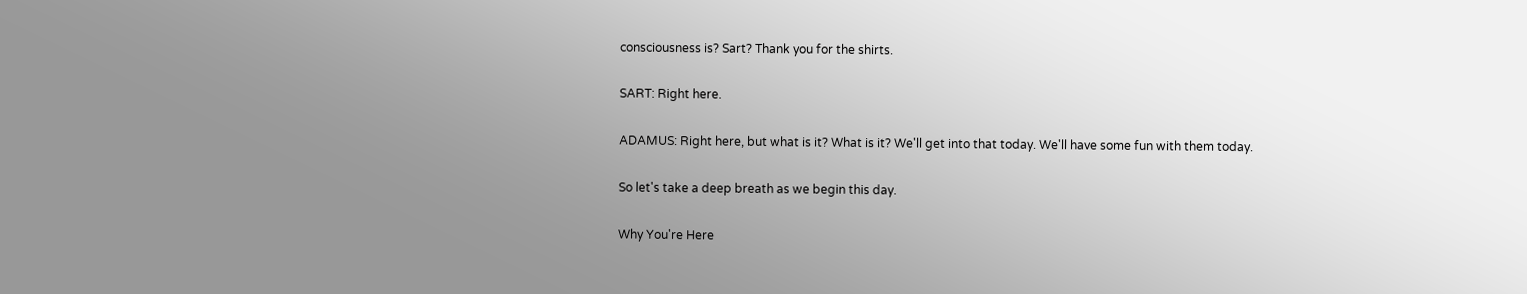consciousness is? Sart? Thank you for the shirts.

SART: Right here.

ADAMUS: Right here, but what is it? What is it? We'll get into that today. We'll have some fun with them today.

So let's take a deep breath as we begin this day.

Why You're Here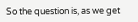So the question is, as we get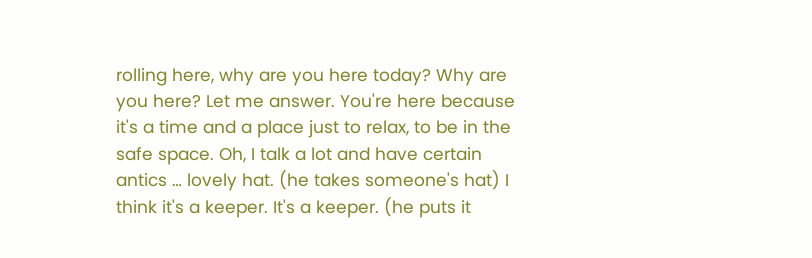rolling here, why are you here today? Why are you here? Let me answer. You're here because it's a time and a place just to relax, to be in the safe space. Oh, I talk a lot and have certain antics … lovely hat. (he takes someone's hat) I think it's a keeper. It's a keeper. (he puts it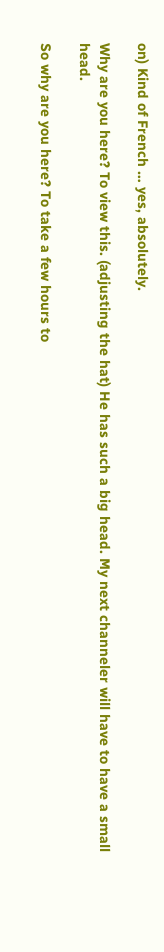on) Kind of French … yes, absolutely.

Why are you here? To view this. (adjusting the hat) He has such a big head. My next channeler will have to have a small head.

So why are you here? To take a few hours to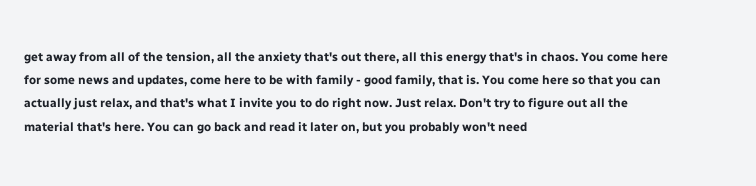get away from all of the tension, all the anxiety that's out there, all this energy that's in chaos. You come here for some news and updates, come here to be with family - good family, that is. You come here so that you can actually just relax, and that's what I invite you to do right now. Just relax. Don't try to figure out all the material that's here. You can go back and read it later on, but you probably won't need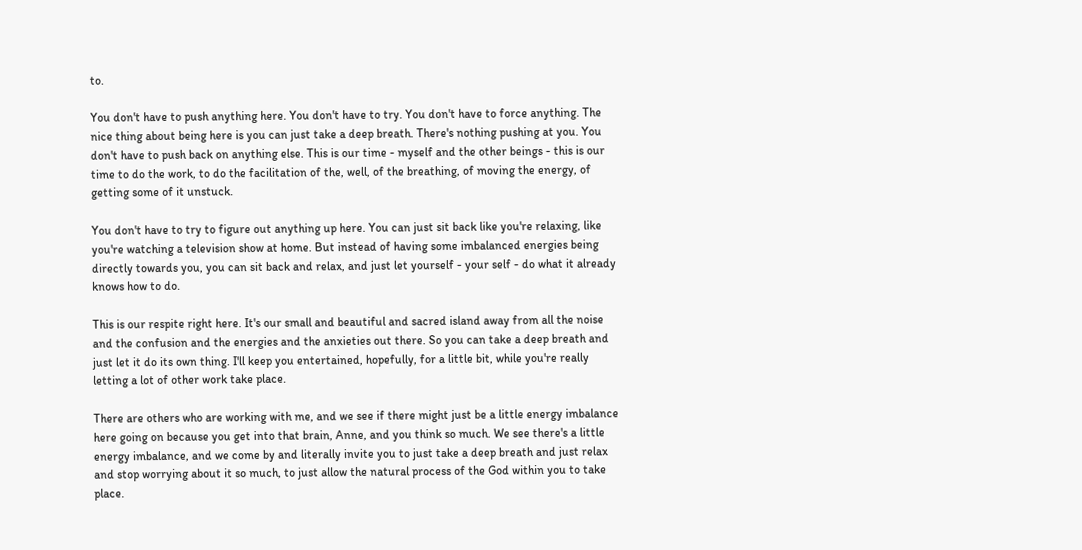to.

You don't have to push anything here. You don't have to try. You don't have to force anything. The nice thing about being here is you can just take a deep breath. There's nothing pushing at you. You don't have to push back on anything else. This is our time - myself and the other beings - this is our time to do the work, to do the facilitation of the, well, of the breathing, of moving the energy, of getting some of it unstuck.

You don't have to try to figure out anything up here. You can just sit back like you're relaxing, like you're watching a television show at home. But instead of having some imbalanced energies being directly towards you, you can sit back and relax, and just let yourself - your self - do what it already knows how to do.

This is our respite right here. It's our small and beautiful and sacred island away from all the noise and the confusion and the energies and the anxieties out there. So you can take a deep breath and just let it do its own thing. I'll keep you entertained, hopefully, for a little bit, while you're really letting a lot of other work take place.

There are others who are working with me, and we see if there might just be a little energy imbalance here going on because you get into that brain, Anne, and you think so much. We see there's a little energy imbalance, and we come by and literally invite you to just take a deep breath and just relax and stop worrying about it so much, to just allow the natural process of the God within you to take place.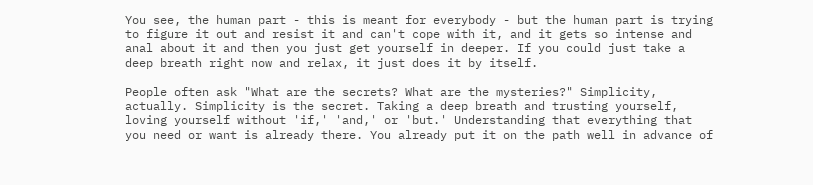You see, the human part - this is meant for everybody - but the human part is trying to figure it out and resist it and can't cope with it, and it gets so intense and anal about it and then you just get yourself in deeper. If you could just take a deep breath right now and relax, it just does it by itself.

People often ask "What are the secrets? What are the mysteries?" Simplicity, actually. Simplicity is the secret. Taking a deep breath and trusting yourself, loving yourself without 'if,' 'and,' or 'but.' Understanding that everything that you need or want is already there. You already put it on the path well in advance of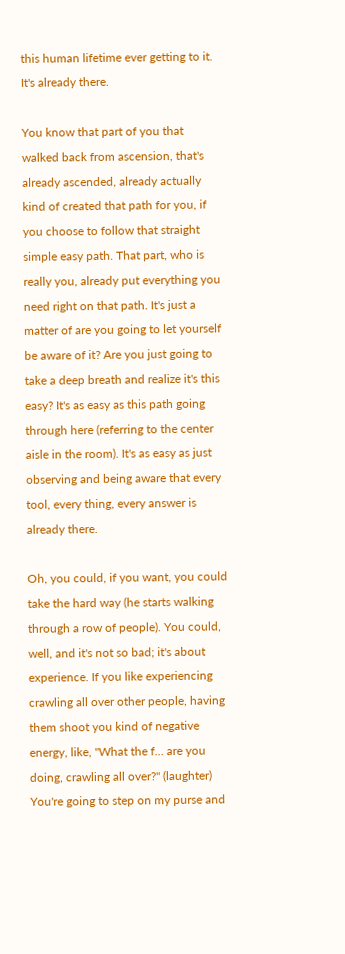this human lifetime ever getting to it. It's already there.

You know that part of you that walked back from ascension, that's already ascended, already actually kind of created that path for you, if you choose to follow that straight simple easy path. That part, who is really you, already put everything you need right on that path. It's just a matter of are you going to let yourself be aware of it? Are you just going to take a deep breath and realize it's this easy? It's as easy as this path going through here (referring to the center aisle in the room). It's as easy as just observing and being aware that every tool, every thing, every answer is already there.

Oh, you could, if you want, you could take the hard way (he starts walking through a row of people). You could, well, and it's not so bad; it's about experience. If you like experiencing crawling all over other people, having them shoot you kind of negative energy, like, "What the f… are you doing, crawling all over?" (laughter) You're going to step on my purse and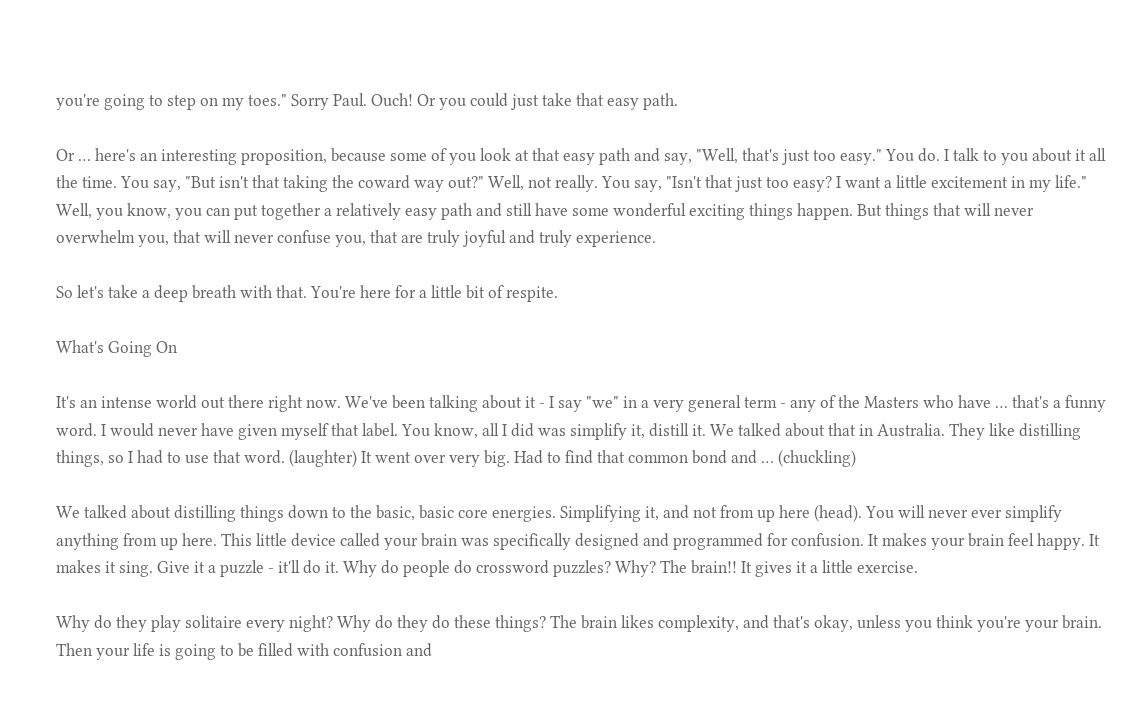you're going to step on my toes." Sorry Paul. Ouch! Or you could just take that easy path.

Or … here's an interesting proposition, because some of you look at that easy path and say, "Well, that's just too easy." You do. I talk to you about it all the time. You say, "But isn't that taking the coward way out?" Well, not really. You say, "Isn't that just too easy? I want a little excitement in my life." Well, you know, you can put together a relatively easy path and still have some wonderful exciting things happen. But things that will never overwhelm you, that will never confuse you, that are truly joyful and truly experience.

So let's take a deep breath with that. You're here for a little bit of respite.

What's Going On

It's an intense world out there right now. We've been talking about it - I say "we" in a very general term - any of the Masters who have … that's a funny word. I would never have given myself that label. You know, all I did was simplify it, distill it. We talked about that in Australia. They like distilling things, so I had to use that word. (laughter) It went over very big. Had to find that common bond and … (chuckling)

We talked about distilling things down to the basic, basic core energies. Simplifying it, and not from up here (head). You will never ever simplify anything from up here. This little device called your brain was specifically designed and programmed for confusion. It makes your brain feel happy. It makes it sing. Give it a puzzle - it'll do it. Why do people do crossword puzzles? Why? The brain!! It gives it a little exercise.

Why do they play solitaire every night? Why do they do these things? The brain likes complexity, and that's okay, unless you think you're your brain. Then your life is going to be filled with confusion and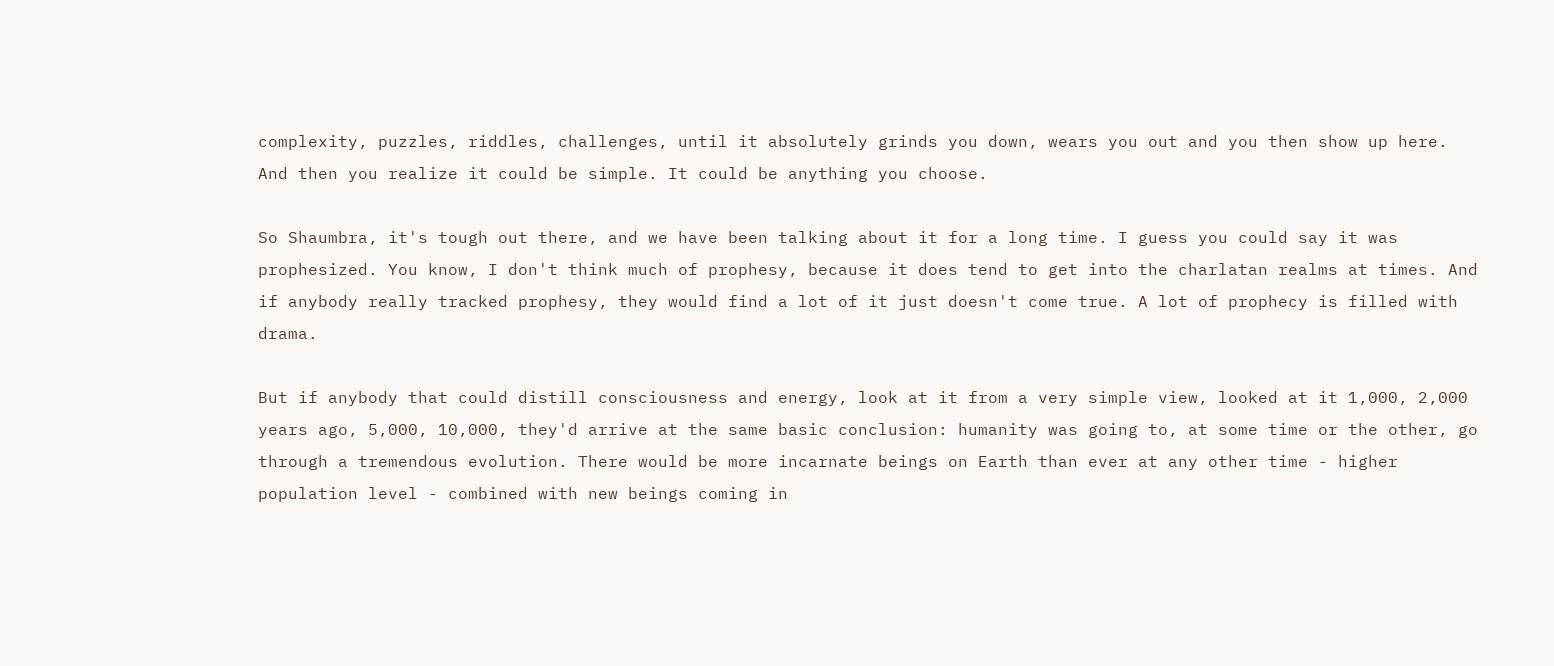complexity, puzzles, riddles, challenges, until it absolutely grinds you down, wears you out and you then show up here. And then you realize it could be simple. It could be anything you choose.

So Shaumbra, it's tough out there, and we have been talking about it for a long time. I guess you could say it was prophesized. You know, I don't think much of prophesy, because it does tend to get into the charlatan realms at times. And if anybody really tracked prophesy, they would find a lot of it just doesn't come true. A lot of prophecy is filled with drama.

But if anybody that could distill consciousness and energy, look at it from a very simple view, looked at it 1,000, 2,000 years ago, 5,000, 10,000, they'd arrive at the same basic conclusion: humanity was going to, at some time or the other, go through a tremendous evolution. There would be more incarnate beings on Earth than ever at any other time - higher population level - combined with new beings coming in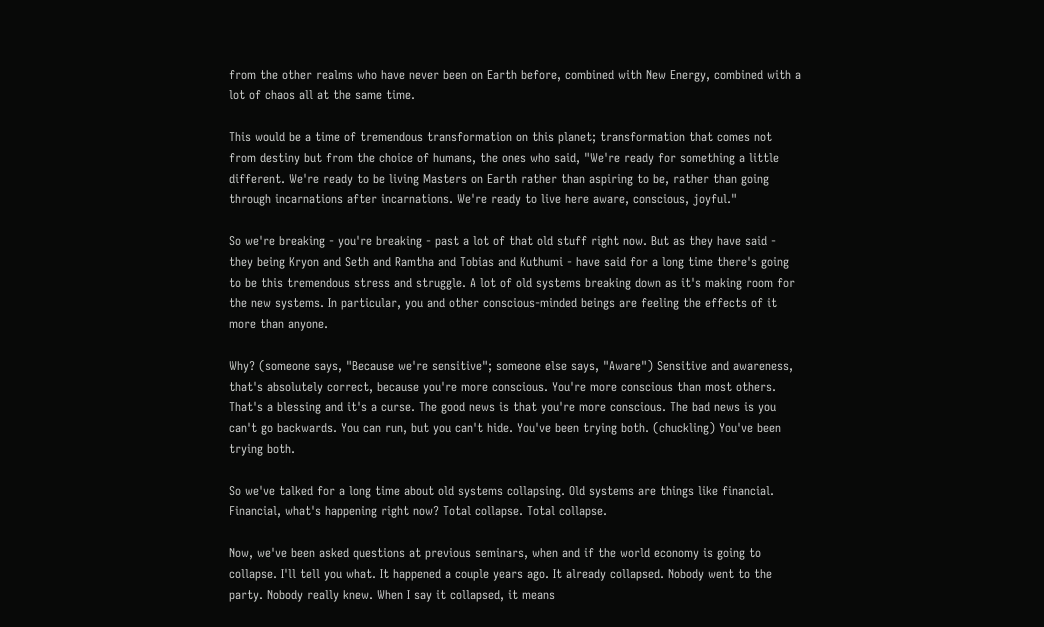from the other realms who have never been on Earth before, combined with New Energy, combined with a lot of chaos all at the same time.

This would be a time of tremendous transformation on this planet; transformation that comes not from destiny but from the choice of humans, the ones who said, "We're ready for something a little different. We're ready to be living Masters on Earth rather than aspiring to be, rather than going through incarnations after incarnations. We're ready to live here aware, conscious, joyful."

So we're breaking - you're breaking - past a lot of that old stuff right now. But as they have said - they being Kryon and Seth and Ramtha and Tobias and Kuthumi - have said for a long time there's going to be this tremendous stress and struggle. A lot of old systems breaking down as it's making room for the new systems. In particular, you and other conscious-minded beings are feeling the effects of it more than anyone.

Why? (someone says, "Because we're sensitive"; someone else says, "Aware") Sensitive and awareness, that's absolutely correct, because you're more conscious. You're more conscious than most others. That's a blessing and it's a curse. The good news is that you're more conscious. The bad news is you can't go backwards. You can run, but you can't hide. You've been trying both. (chuckling) You've been trying both.

So we've talked for a long time about old systems collapsing. Old systems are things like financial. Financial, what's happening right now? Total collapse. Total collapse.

Now, we've been asked questions at previous seminars, when and if the world economy is going to collapse. I'll tell you what. It happened a couple years ago. It already collapsed. Nobody went to the party. Nobody really knew. When I say it collapsed, it means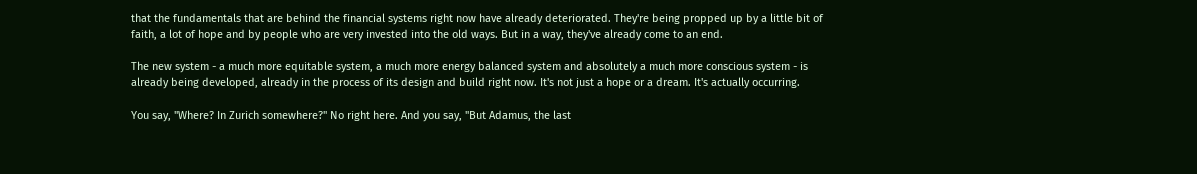that the fundamentals that are behind the financial systems right now have already deteriorated. They're being propped up by a little bit of faith, a lot of hope and by people who are very invested into the old ways. But in a way, they've already come to an end.

The new system - a much more equitable system, a much more energy balanced system and absolutely a much more conscious system - is already being developed, already in the process of its design and build right now. It's not just a hope or a dream. It's actually occurring.

You say, "Where? In Zurich somewhere?" No right here. And you say, "But Adamus, the last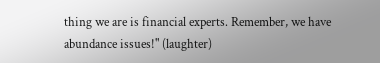thing we are is financial experts. Remember, we have abundance issues!" (laughter)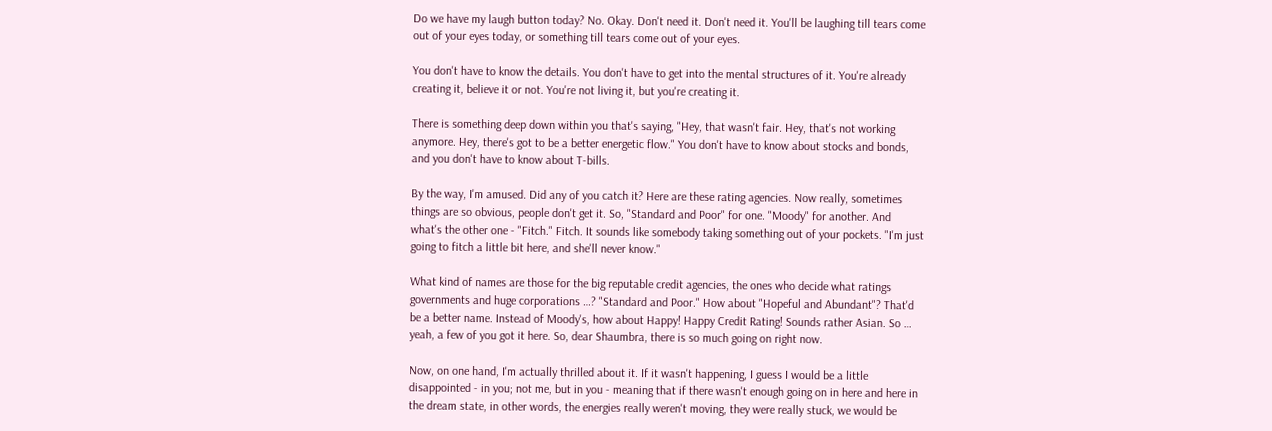Do we have my laugh button today? No. Okay. Don't need it. Don't need it. You'll be laughing till tears come out of your eyes today, or something till tears come out of your eyes.

You don't have to know the details. You don't have to get into the mental structures of it. You're already creating it, believe it or not. You're not living it, but you're creating it.

There is something deep down within you that's saying, "Hey, that wasn't fair. Hey, that's not working anymore. Hey, there's got to be a better energetic flow." You don't have to know about stocks and bonds, and you don't have to know about T-bills.

By the way, I'm amused. Did any of you catch it? Here are these rating agencies. Now really, sometimes things are so obvious, people don't get it. So, "Standard and Poor" for one. "Moody" for another. And what's the other one - "Fitch." Fitch. It sounds like somebody taking something out of your pockets. "I'm just going to fitch a little bit here, and she'll never know."

What kind of names are those for the big reputable credit agencies, the ones who decide what ratings governments and huge corporations …? "Standard and Poor." How about "Hopeful and Abundant"? That'd be a better name. Instead of Moody's, how about Happy! Happy Credit Rating! Sounds rather Asian. So … yeah, a few of you got it here. So, dear Shaumbra, there is so much going on right now.

Now, on one hand, I'm actually thrilled about it. If it wasn't happening, I guess I would be a little disappointed - in you; not me, but in you - meaning that if there wasn't enough going on in here and here in the dream state, in other words, the energies really weren't moving, they were really stuck, we would be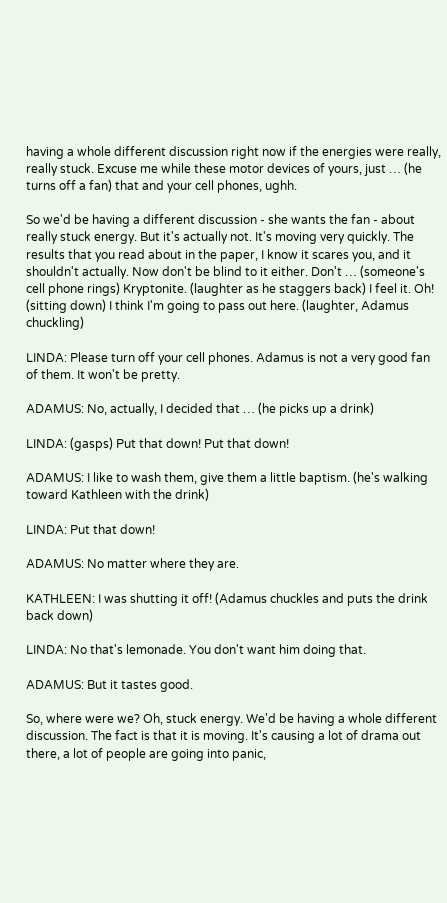having a whole different discussion right now if the energies were really, really stuck. Excuse me while these motor devices of yours, just … (he turns off a fan) that and your cell phones, ughh.

So we'd be having a different discussion - she wants the fan - about really stuck energy. But it's actually not. It's moving very quickly. The results that you read about in the paper, I know it scares you, and it shouldn't actually. Now don't be blind to it either. Don't … (someone's cell phone rings) Kryptonite. (laughter as he staggers back) I feel it. Oh! (sitting down) I think I'm going to pass out here. (laughter, Adamus chuckling)

LINDA: Please turn off your cell phones. Adamus is not a very good fan of them. It won't be pretty.

ADAMUS: No, actually, I decided that … (he picks up a drink)

LINDA: (gasps) Put that down! Put that down!

ADAMUS: I like to wash them, give them a little baptism. (he's walking toward Kathleen with the drink)

LINDA: Put that down!

ADAMUS: No matter where they are.

KATHLEEN: I was shutting it off! (Adamus chuckles and puts the drink back down)

LINDA: No that's lemonade. You don't want him doing that.

ADAMUS: But it tastes good.

So, where were we? Oh, stuck energy. We'd be having a whole different discussion. The fact is that it is moving. It's causing a lot of drama out there, a lot of people are going into panic,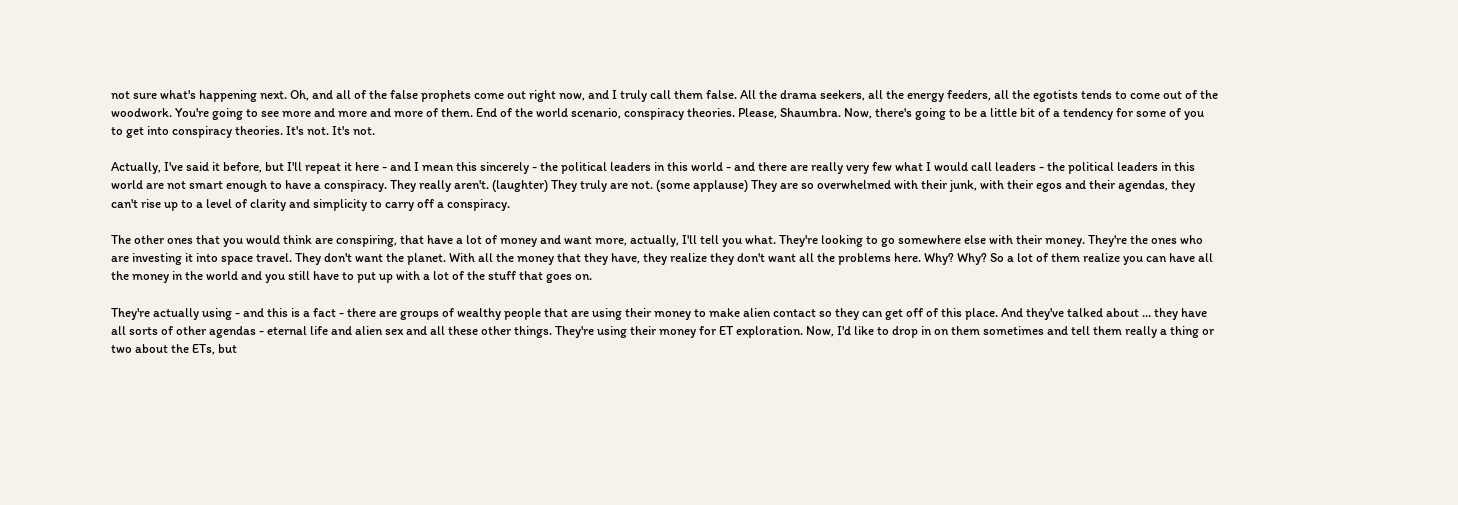not sure what's happening next. Oh, and all of the false prophets come out right now, and I truly call them false. All the drama seekers, all the energy feeders, all the egotists tends to come out of the woodwork. You're going to see more and more and more of them. End of the world scenario, conspiracy theories. Please, Shaumbra. Now, there's going to be a little bit of a tendency for some of you to get into conspiracy theories. It's not. It's not.

Actually, I've said it before, but I'll repeat it here - and I mean this sincerely - the political leaders in this world - and there are really very few what I would call leaders - the political leaders in this world are not smart enough to have a conspiracy. They really aren't. (laughter) They truly are not. (some applause) They are so overwhelmed with their junk, with their egos and their agendas, they can't rise up to a level of clarity and simplicity to carry off a conspiracy.

The other ones that you would think are conspiring, that have a lot of money and want more, actually, I'll tell you what. They're looking to go somewhere else with their money. They're the ones who are investing it into space travel. They don't want the planet. With all the money that they have, they realize they don't want all the problems here. Why? Why? So a lot of them realize you can have all the money in the world and you still have to put up with a lot of the stuff that goes on.

They're actually using - and this is a fact - there are groups of wealthy people that are using their money to make alien contact so they can get off of this place. And they've talked about … they have all sorts of other agendas - eternal life and alien sex and all these other things. They're using their money for ET exploration. Now, I'd like to drop in on them sometimes and tell them really a thing or two about the ETs, but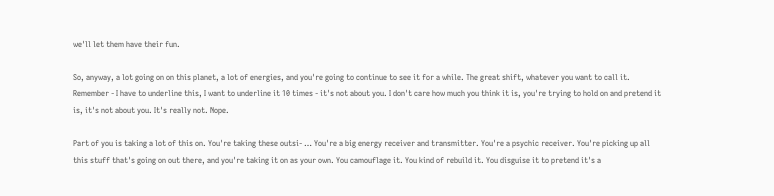we'll let them have their fun.

So, anyway, a lot going on on this planet, a lot of energies, and you're going to continue to see it for a while. The great shift, whatever you want to call it. Remember - I have to underline this, I want to underline it 10 times - it's not about you. I don't care how much you think it is, you're trying to hold on and pretend it is, it's not about you. It's really not. Nope.

Part of you is taking a lot of this on. You're taking these outsi- … You're a big energy receiver and transmitter. You're a psychic receiver. You're picking up all this stuff that's going on out there, and you're taking it on as your own. You camouflage it. You kind of rebuild it. You disguise it to pretend it's a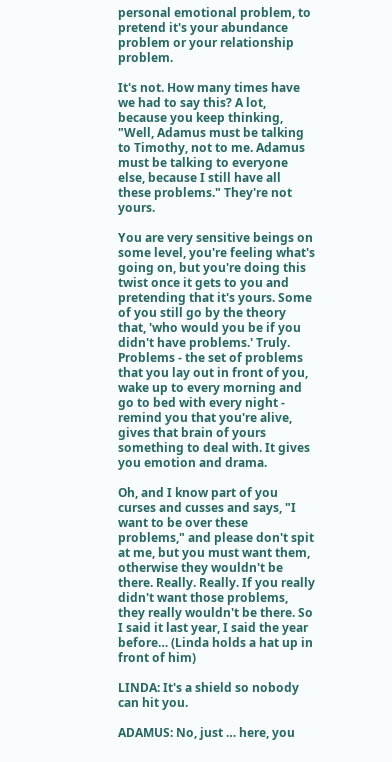personal emotional problem, to pretend it's your abundance problem or your relationship problem.

It's not. How many times have we had to say this? A lot, because you keep thinking, "Well, Adamus must be talking to Timothy, not to me. Adamus must be talking to everyone else, because I still have all these problems." They're not yours.

You are very sensitive beings on some level, you're feeling what's going on, but you're doing this twist once it gets to you and pretending that it's yours. Some of you still go by the theory that, 'who would you be if you didn't have problems.' Truly. Problems - the set of problems that you lay out in front of you, wake up to every morning and go to bed with every night - remind you that you're alive, gives that brain of yours something to deal with. It gives you emotion and drama.

Oh, and I know part of you curses and cusses and says, "I want to be over these problems," and please don't spit at me, but you must want them, otherwise they wouldn't be there. Really. Really. If you really didn't want those problems, they really wouldn't be there. So I said it last year, I said the year before… (Linda holds a hat up in front of him)

LINDA: It's a shield so nobody can hit you.

ADAMUS: No, just … here, you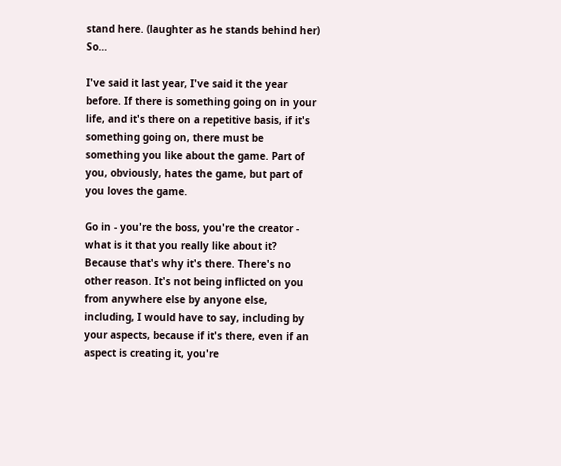stand here. (laughter as he stands behind her) So…

I've said it last year, I've said it the year before. If there is something going on in your life, and it's there on a repetitive basis, if it's something going on, there must be something you like about the game. Part of you, obviously, hates the game, but part of you loves the game.

Go in - you're the boss, you're the creator - what is it that you really like about it? Because that's why it's there. There's no other reason. It's not being inflicted on you from anywhere else by anyone else, including, I would have to say, including by your aspects, because if it's there, even if an aspect is creating it, you're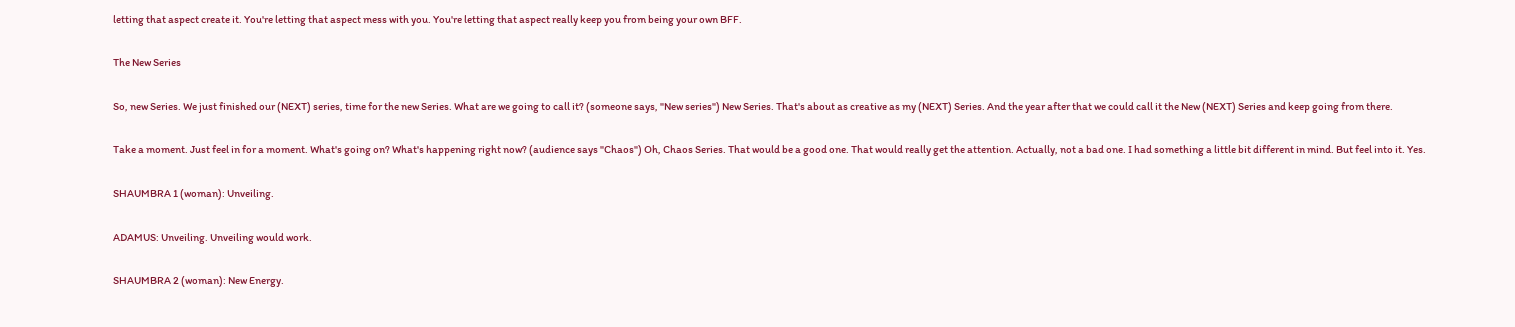letting that aspect create it. You're letting that aspect mess with you. You're letting that aspect really keep you from being your own BFF.

The New Series

So, new Series. We just finished our (NEXT) series, time for the new Series. What are we going to call it? (someone says, "New series") New Series. That's about as creative as my (NEXT) Series. And the year after that we could call it the New (NEXT) Series and keep going from there.

Take a moment. Just feel in for a moment. What's going on? What's happening right now? (audience says "Chaos") Oh, Chaos Series. That would be a good one. That would really get the attention. Actually, not a bad one. I had something a little bit different in mind. But feel into it. Yes.

SHAUMBRA 1 (woman): Unveiling.

ADAMUS: Unveiling. Unveiling would work.

SHAUMBRA 2 (woman): New Energy.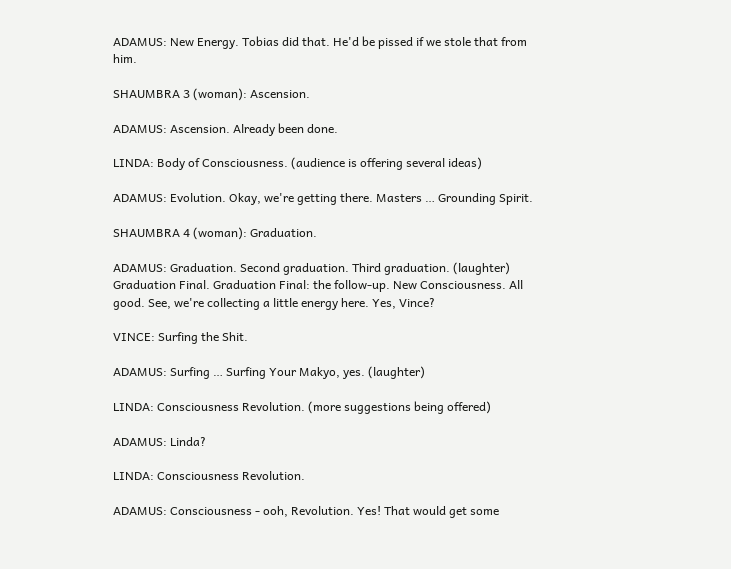ADAMUS: New Energy. Tobias did that. He'd be pissed if we stole that from him.

SHAUMBRA 3 (woman): Ascension.

ADAMUS: Ascension. Already been done.

LINDA: Body of Consciousness. (audience is offering several ideas)

ADAMUS: Evolution. Okay, we're getting there. Masters … Grounding Spirit.

SHAUMBRA 4 (woman): Graduation.

ADAMUS: Graduation. Second graduation. Third graduation. (laughter) Graduation Final. Graduation Final: the follow-up. New Consciousness. All good. See, we're collecting a little energy here. Yes, Vince?

VINCE: Surfing the Shit.

ADAMUS: Surfing … Surfing Your Makyo, yes. (laughter)

LINDA: Consciousness Revolution. (more suggestions being offered)

ADAMUS: Linda?

LINDA: Consciousness Revolution.

ADAMUS: Consciousness - ooh, Revolution. Yes! That would get some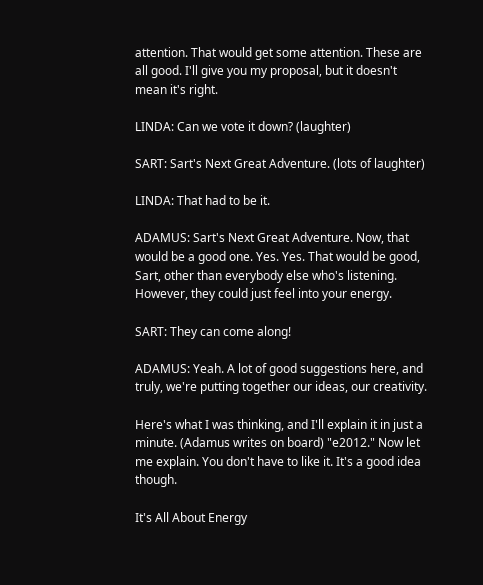attention. That would get some attention. These are all good. I'll give you my proposal, but it doesn't mean it's right.

LINDA: Can we vote it down? (laughter)

SART: Sart's Next Great Adventure. (lots of laughter)

LINDA: That had to be it.

ADAMUS: Sart's Next Great Adventure. Now, that would be a good one. Yes. Yes. That would be good, Sart, other than everybody else who's listening. However, they could just feel into your energy.

SART: They can come along!

ADAMUS: Yeah. A lot of good suggestions here, and truly, we're putting together our ideas, our creativity.

Here's what I was thinking, and I'll explain it in just a minute. (Adamus writes on board) "e2012." Now let me explain. You don't have to like it. It's a good idea though.

It's All About Energy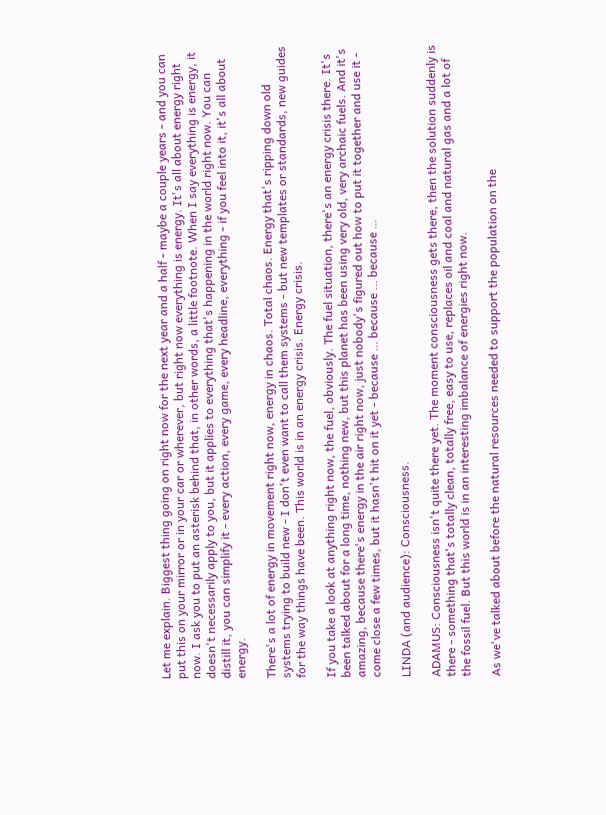Let me explain. Biggest thing going on right now for the next year and a half - maybe a couple years - and you can put this on your mirror or in your car or wherever, but right now everything is energy. It's all about energy right now. I ask you to put an asterisk behind that, in other words, a little footnote. When I say everything is energy, it doesn't necessarily apply to you, but it applies to everything that's happening in the world right now. You can distill it, you can simplify it - every action, every game, every headline, everything - if you feel into it, it's all about energy.

There's a lot of energy in movement right now, energy in chaos. Total chaos. Energy that's ripping down old systems trying to build new - I don't even want to call them systems - but new templates or standards, new guides for the way things have been. This world is in an energy crisis. Energy crisis.

If you take a look at anything right now, the fuel, obviously. The fuel situation, there's an energy crisis there. It's been talked about for a long time, nothing new, but this planet has been using very old, very archaic fuels. And it's amazing, because there's energy in the air right now, just nobody's figured out how to put it together and use it - come close a few times, but it hasn't hit on it yet - because … because … because …

LINDA (and audience): Consciousness.

ADAMUS: Consciousness isn't quite there yet. The moment consciousness gets there, then the solution suddenly is there - something that's totally clean, totally free, easy to use, replaces oil and coal and natural gas and a lot of the fossil fuel. But this world is in an interesting imbalance of energies right now.

As we've talked about before the natural resources needed to support the population on the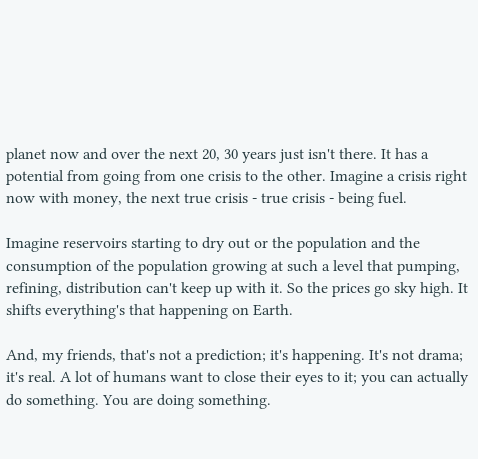planet now and over the next 20, 30 years just isn't there. It has a potential from going from one crisis to the other. Imagine a crisis right now with money, the next true crisis - true crisis - being fuel.

Imagine reservoirs starting to dry out or the population and the consumption of the population growing at such a level that pumping, refining, distribution can't keep up with it. So the prices go sky high. It shifts everything's that happening on Earth.

And, my friends, that's not a prediction; it's happening. It's not drama; it's real. A lot of humans want to close their eyes to it; you can actually do something. You are doing something.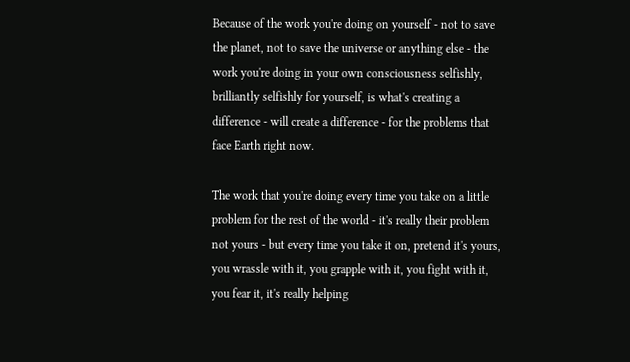Because of the work you're doing on yourself - not to save the planet, not to save the universe or anything else - the work you're doing in your own consciousness selfishly, brilliantly selfishly for yourself, is what's creating a difference - will create a difference - for the problems that face Earth right now.

The work that you're doing every time you take on a little problem for the rest of the world - it's really their problem not yours - but every time you take it on, pretend it's yours, you wrassle with it, you grapple with it, you fight with it, you fear it, it's really helping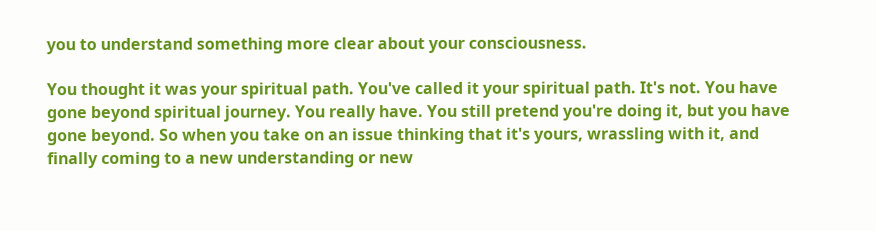you to understand something more clear about your consciousness.

You thought it was your spiritual path. You've called it your spiritual path. It's not. You have gone beyond spiritual journey. You really have. You still pretend you're doing it, but you have gone beyond. So when you take on an issue thinking that it's yours, wrassling with it, and finally coming to a new understanding or new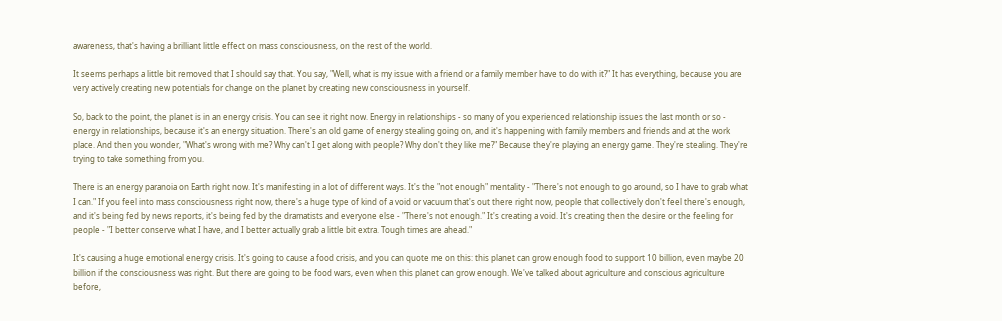awareness, that's having a brilliant little effect on mass consciousness, on the rest of the world.

It seems perhaps a little bit removed that I should say that. You say, "Well, what is my issue with a friend or a family member have to do with it?" It has everything, because you are very actively creating new potentials for change on the planet by creating new consciousness in yourself.

So, back to the point, the planet is in an energy crisis. You can see it right now. Energy in relationships - so many of you experienced relationship issues the last month or so - energy in relationships, because it's an energy situation. There's an old game of energy stealing going on, and it's happening with family members and friends and at the work place. And then you wonder, "What's wrong with me? Why can't I get along with people? Why don't they like me?" Because they're playing an energy game. They're stealing. They're trying to take something from you.

There is an energy paranoia on Earth right now. It's manifesting in a lot of different ways. It's the "not enough" mentality - "There's not enough to go around, so I have to grab what I can." If you feel into mass consciousness right now, there's a huge type of kind of a void or vacuum that's out there right now, people that collectively don't feel there's enough, and it's being fed by news reports, it's being fed by the dramatists and everyone else - "There's not enough." It's creating a void. It's creating then the desire or the feeling for people - "I better conserve what I have, and I better actually grab a little bit extra. Tough times are ahead."

It's causing a huge emotional energy crisis. It's going to cause a food crisis, and you can quote me on this: this planet can grow enough food to support 10 billion, even maybe 20 billion if the consciousness was right. But there are going to be food wars, even when this planet can grow enough. We've talked about agriculture and conscious agriculture before,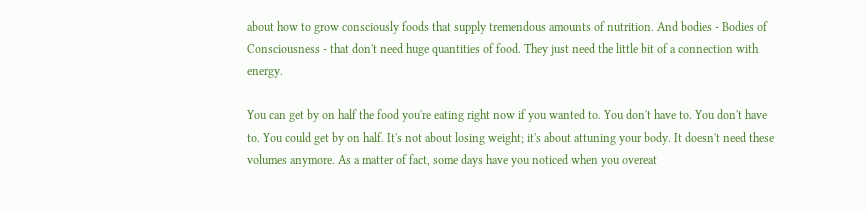about how to grow consciously foods that supply tremendous amounts of nutrition. And bodies - Bodies of Consciousness - that don't need huge quantities of food. They just need the little bit of a connection with energy.

You can get by on half the food you're eating right now if you wanted to. You don't have to. You don't have to. You could get by on half. It's not about losing weight; it's about attuning your body. It doesn't need these volumes anymore. As a matter of fact, some days have you noticed when you overeat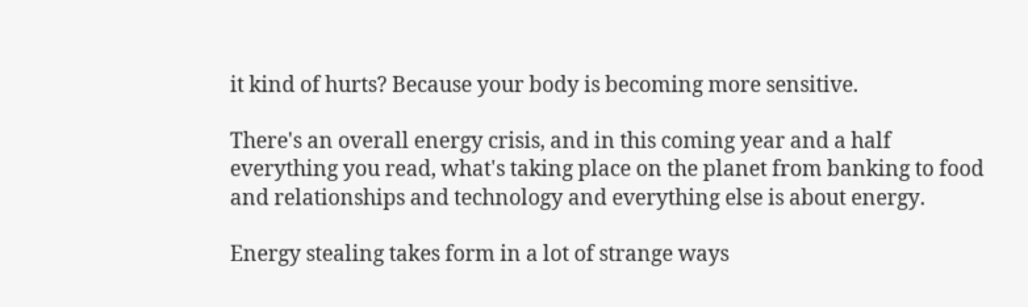it kind of hurts? Because your body is becoming more sensitive.

There's an overall energy crisis, and in this coming year and a half everything you read, what's taking place on the planet from banking to food and relationships and technology and everything else is about energy.

Energy stealing takes form in a lot of strange ways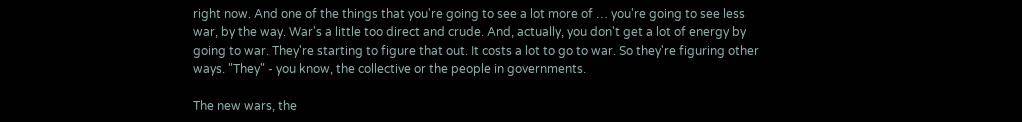right now. And one of the things that you're going to see a lot more of … you're going to see less war, by the way. War's a little too direct and crude. And, actually, you don't get a lot of energy by going to war. They're starting to figure that out. It costs a lot to go to war. So they're figuring other ways. "They" - you know, the collective or the people in governments.

The new wars, the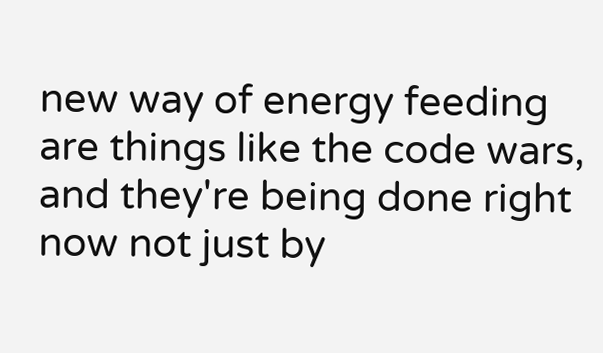new way of energy feeding are things like the code wars, and they're being done right now not just by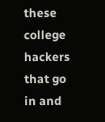these college hackers that go in and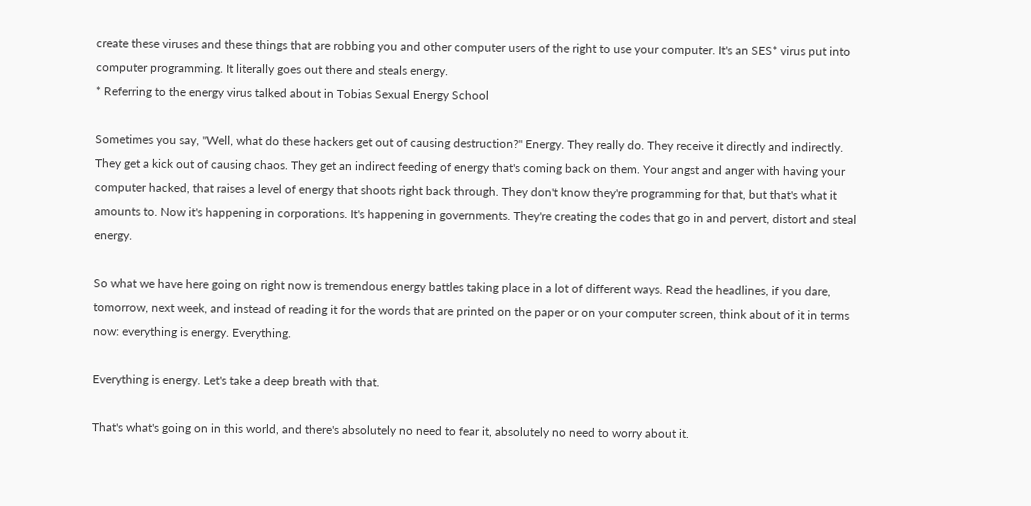create these viruses and these things that are robbing you and other computer users of the right to use your computer. It's an SES* virus put into computer programming. It literally goes out there and steals energy.
* Referring to the energy virus talked about in Tobias Sexual Energy School

Sometimes you say, "Well, what do these hackers get out of causing destruction?" Energy. They really do. They receive it directly and indirectly. They get a kick out of causing chaos. They get an indirect feeding of energy that's coming back on them. Your angst and anger with having your computer hacked, that raises a level of energy that shoots right back through. They don't know they're programming for that, but that's what it amounts to. Now it's happening in corporations. It's happening in governments. They're creating the codes that go in and pervert, distort and steal energy.

So what we have here going on right now is tremendous energy battles taking place in a lot of different ways. Read the headlines, if you dare, tomorrow, next week, and instead of reading it for the words that are printed on the paper or on your computer screen, think about of it in terms now: everything is energy. Everything.

Everything is energy. Let's take a deep breath with that.

That's what's going on in this world, and there's absolutely no need to fear it, absolutely no need to worry about it.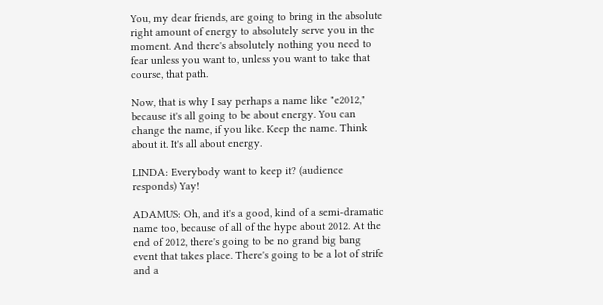You, my dear friends, are going to bring in the absolute right amount of energy to absolutely serve you in the moment. And there's absolutely nothing you need to fear unless you want to, unless you want to take that course, that path.

Now, that is why I say perhaps a name like "e2012," because it's all going to be about energy. You can change the name, if you like. Keep the name. Think about it. It's all about energy.

LINDA: Everybody want to keep it? (audience responds) Yay!

ADAMUS: Oh, and it's a good, kind of a semi-dramatic name too, because of all of the hype about 2012. At the end of 2012, there's going to be no grand big bang event that takes place. There's going to be a lot of strife and a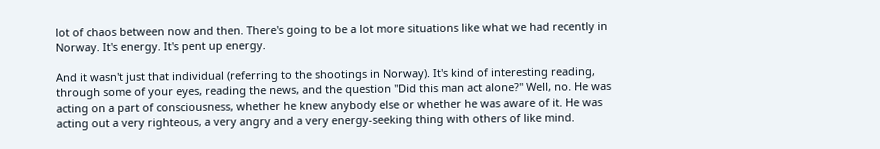lot of chaos between now and then. There's going to be a lot more situations like what we had recently in Norway. It's energy. It's pent up energy.

And it wasn't just that individual (referring to the shootings in Norway). It's kind of interesting reading, through some of your eyes, reading the news, and the question "Did this man act alone?" Well, no. He was acting on a part of consciousness, whether he knew anybody else or whether he was aware of it. He was acting out a very righteous, a very angry and a very energy-seeking thing with others of like mind.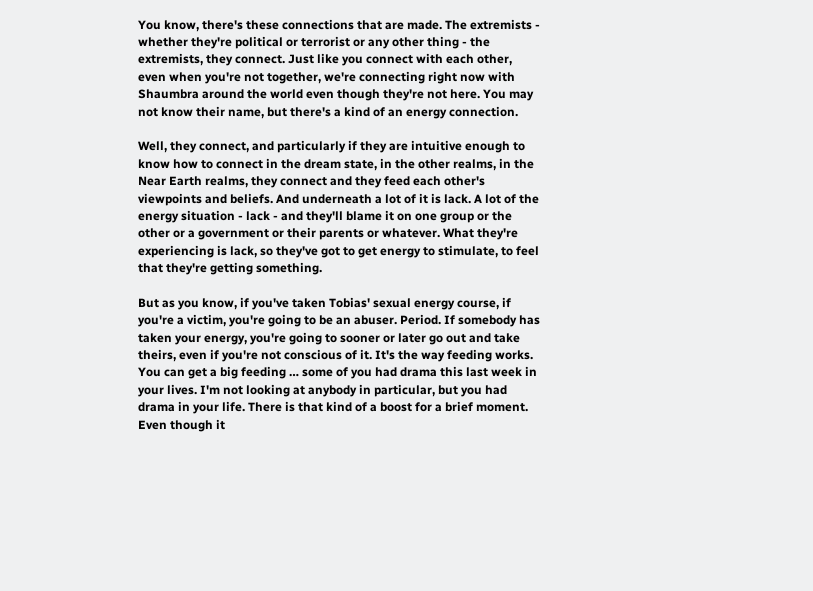You know, there's these connections that are made. The extremists - whether they're political or terrorist or any other thing - the extremists, they connect. Just like you connect with each other, even when you're not together, we're connecting right now with Shaumbra around the world even though they're not here. You may not know their name, but there's a kind of an energy connection.

Well, they connect, and particularly if they are intuitive enough to know how to connect in the dream state, in the other realms, in the Near Earth realms, they connect and they feed each other's viewpoints and beliefs. And underneath a lot of it is lack. A lot of the energy situation - lack - and they'll blame it on one group or the other or a government or their parents or whatever. What they're experiencing is lack, so they've got to get energy to stimulate, to feel that they're getting something.

But as you know, if you've taken Tobias' sexual energy course, if you're a victim, you're going to be an abuser. Period. If somebody has taken your energy, you're going to sooner or later go out and take theirs, even if you're not conscious of it. It's the way feeding works. You can get a big feeding … some of you had drama this last week in your lives. I'm not looking at anybody in particular, but you had drama in your life. There is that kind of a boost for a brief moment. Even though it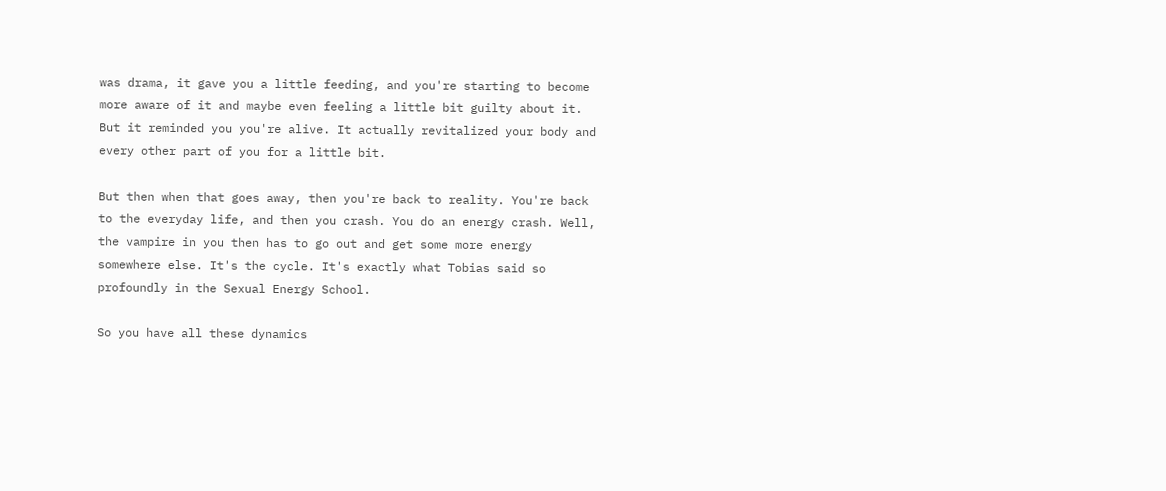was drama, it gave you a little feeding, and you're starting to become more aware of it and maybe even feeling a little bit guilty about it. But it reminded you you're alive. It actually revitalized your body and every other part of you for a little bit.

But then when that goes away, then you're back to reality. You're back to the everyday life, and then you crash. You do an energy crash. Well, the vampire in you then has to go out and get some more energy somewhere else. It's the cycle. It's exactly what Tobias said so profoundly in the Sexual Energy School.

So you have all these dynamics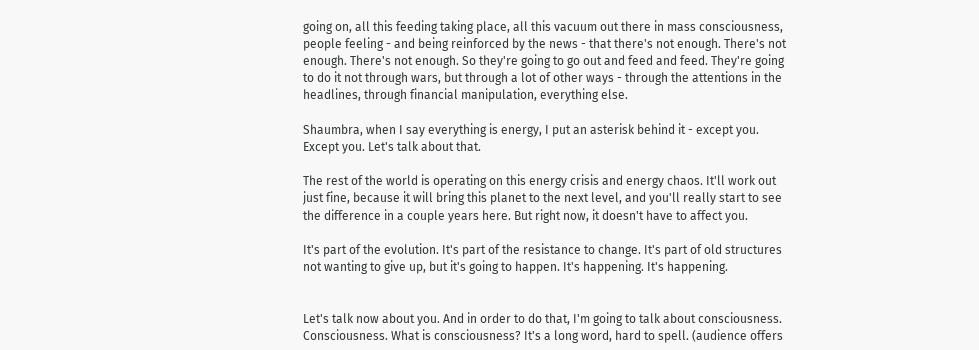going on, all this feeding taking place, all this vacuum out there in mass consciousness, people feeling - and being reinforced by the news - that there's not enough. There's not enough. There's not enough. So they're going to go out and feed and feed. They're going to do it not through wars, but through a lot of other ways - through the attentions in the headlines, through financial manipulation, everything else.

Shaumbra, when I say everything is energy, I put an asterisk behind it - except you. Except you. Let's talk about that.

The rest of the world is operating on this energy crisis and energy chaos. It'll work out just fine, because it will bring this planet to the next level, and you'll really start to see the difference in a couple years here. But right now, it doesn't have to affect you.

It's part of the evolution. It's part of the resistance to change. It's part of old structures not wanting to give up, but it's going to happen. It's happening. It's happening.


Let's talk now about you. And in order to do that, I'm going to talk about consciousness. Consciousness. What is consciousness? It's a long word, hard to spell. (audience offers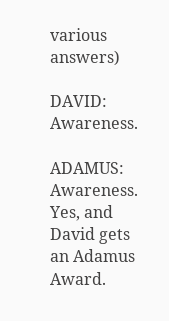various answers)

DAVID: Awareness.

ADAMUS: Awareness. Yes, and David gets an Adamus Award.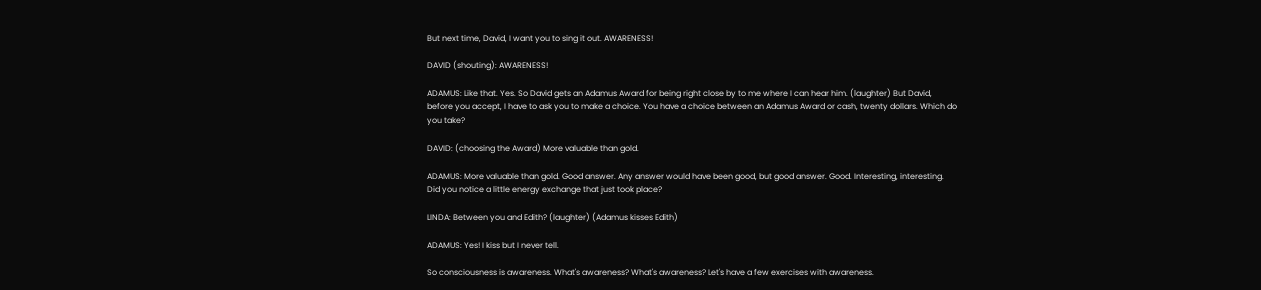But next time, David, I want you to sing it out. AWARENESS!

DAVID (shouting): AWARENESS!

ADAMUS: Like that. Yes. So David gets an Adamus Award for being right close by to me where I can hear him. (laughter) But David, before you accept, I have to ask you to make a choice. You have a choice between an Adamus Award or cash, twenty dollars. Which do you take?

DAVID: (choosing the Award) More valuable than gold.

ADAMUS: More valuable than gold. Good answer. Any answer would have been good, but good answer. Good. Interesting, interesting. Did you notice a little energy exchange that just took place?

LINDA: Between you and Edith? (laughter) (Adamus kisses Edith)

ADAMUS: Yes! I kiss but I never tell.

So consciousness is awareness. What's awareness? What's awareness? Let's have a few exercises with awareness.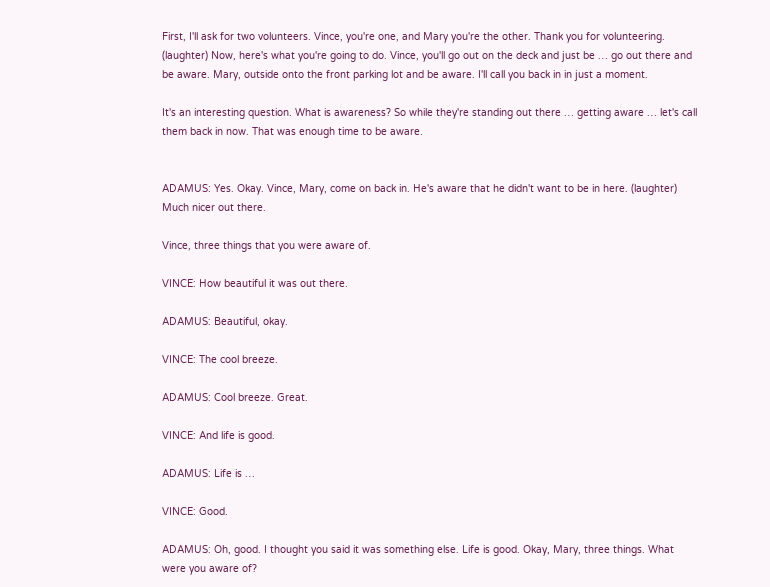First, I'll ask for two volunteers. Vince, you're one, and Mary you're the other. Thank you for volunteering. (laughter) Now, here's what you're going to do. Vince, you'll go out on the deck and just be … go out there and be aware. Mary, outside onto the front parking lot and be aware. I'll call you back in in just a moment.

It's an interesting question. What is awareness? So while they're standing out there … getting aware … let's call them back in now. That was enough time to be aware.


ADAMUS: Yes. Okay. Vince, Mary, come on back in. He's aware that he didn't want to be in here. (laughter) Much nicer out there.

Vince, three things that you were aware of.

VINCE: How beautiful it was out there.

ADAMUS: Beautiful, okay.

VINCE: The cool breeze.

ADAMUS: Cool breeze. Great.

VINCE: And life is good.

ADAMUS: Life is …

VINCE: Good.

ADAMUS: Oh, good. I thought you said it was something else. Life is good. Okay, Mary, three things. What were you aware of?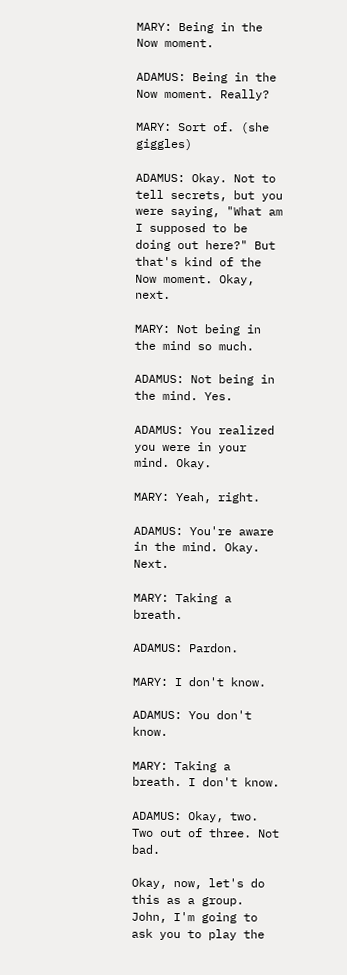MARY: Being in the Now moment.

ADAMUS: Being in the Now moment. Really?

MARY: Sort of. (she giggles)

ADAMUS: Okay. Not to tell secrets, but you were saying, "What am I supposed to be doing out here?" But that's kind of the Now moment. Okay, next.

MARY: Not being in the mind so much.

ADAMUS: Not being in the mind. Yes.

ADAMUS: You realized you were in your mind. Okay.

MARY: Yeah, right.

ADAMUS: You're aware in the mind. Okay. Next.

MARY: Taking a breath.

ADAMUS: Pardon.

MARY: I don't know.

ADAMUS: You don't know.

MARY: Taking a breath. I don't know.

ADAMUS: Okay, two. Two out of three. Not bad.

Okay, now, let's do this as a group. John, I'm going to ask you to play the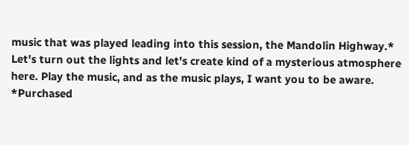music that was played leading into this session, the Mandolin Highway.* Let's turn out the lights and let's create kind of a mysterious atmosphere here. Play the music, and as the music plays, I want you to be aware.
*Purchased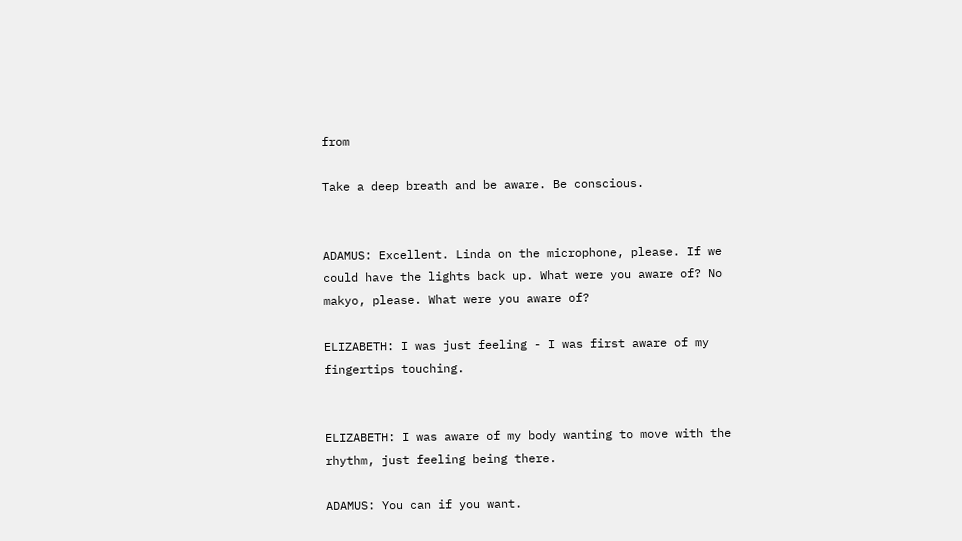from

Take a deep breath and be aware. Be conscious.


ADAMUS: Excellent. Linda on the microphone, please. If we could have the lights back up. What were you aware of? No makyo, please. What were you aware of?

ELIZABETH: I was just feeling - I was first aware of my fingertips touching.


ELIZABETH: I was aware of my body wanting to move with the rhythm, just feeling being there.

ADAMUS: You can if you want.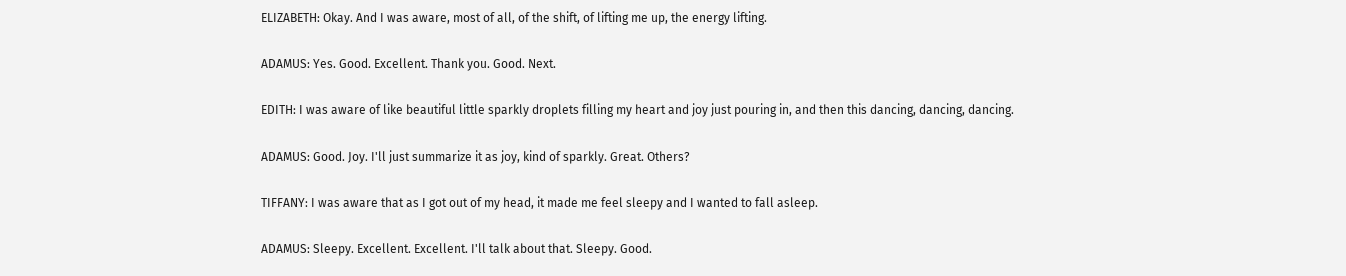ELIZABETH: Okay. And I was aware, most of all, of the shift, of lifting me up, the energy lifting.

ADAMUS: Yes. Good. Excellent. Thank you. Good. Next.

EDITH: I was aware of like beautiful little sparkly droplets filling my heart and joy just pouring in, and then this dancing, dancing, dancing.

ADAMUS: Good. Joy. I'll just summarize it as joy, kind of sparkly. Great. Others?

TIFFANY: I was aware that as I got out of my head, it made me feel sleepy and I wanted to fall asleep.

ADAMUS: Sleepy. Excellent. Excellent. I'll talk about that. Sleepy. Good.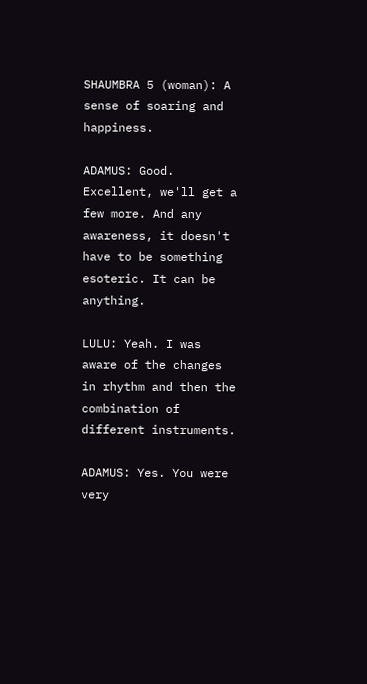SHAUMBRA 5 (woman): A sense of soaring and happiness.

ADAMUS: Good. Excellent, we'll get a few more. And any awareness, it doesn't have to be something esoteric. It can be anything.

LULU: Yeah. I was aware of the changes in rhythm and then the combination of different instruments.

ADAMUS: Yes. You were very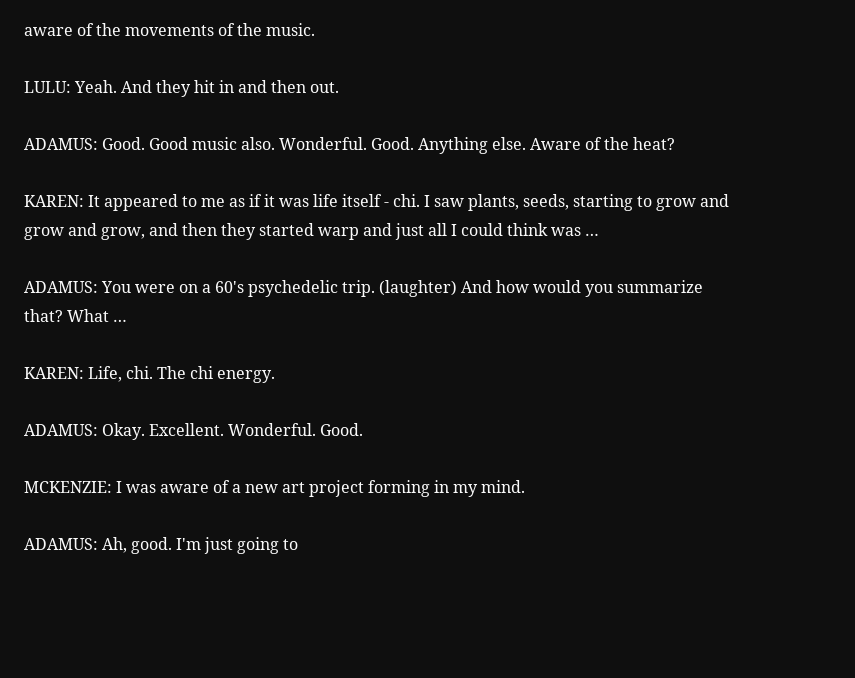aware of the movements of the music.

LULU: Yeah. And they hit in and then out.

ADAMUS: Good. Good music also. Wonderful. Good. Anything else. Aware of the heat?

KAREN: It appeared to me as if it was life itself - chi. I saw plants, seeds, starting to grow and grow and grow, and then they started warp and just all I could think was …

ADAMUS: You were on a 60's psychedelic trip. (laughter) And how would you summarize that? What …

KAREN: Life, chi. The chi energy.

ADAMUS: Okay. Excellent. Wonderful. Good.

MCKENZIE: I was aware of a new art project forming in my mind.

ADAMUS: Ah, good. I'm just going to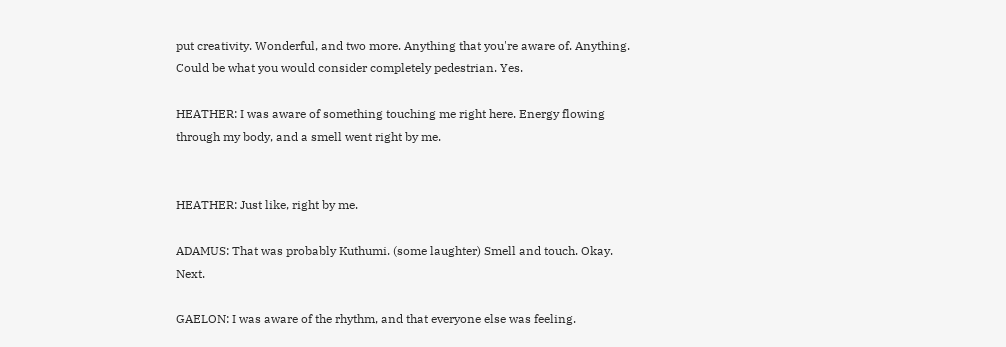put creativity. Wonderful, and two more. Anything that you're aware of. Anything. Could be what you would consider completely pedestrian. Yes.

HEATHER: I was aware of something touching me right here. Energy flowing through my body, and a smell went right by me.


HEATHER: Just like, right by me.

ADAMUS: That was probably Kuthumi. (some laughter) Smell and touch. Okay. Next.

GAELON: I was aware of the rhythm, and that everyone else was feeling.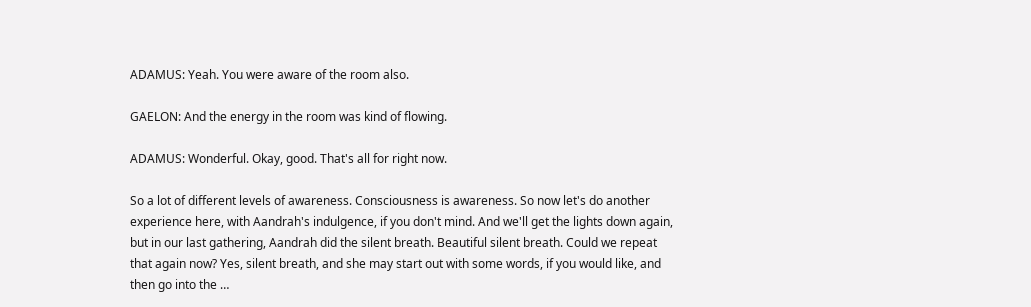ADAMUS: Yeah. You were aware of the room also.

GAELON: And the energy in the room was kind of flowing.

ADAMUS: Wonderful. Okay, good. That's all for right now.

So a lot of different levels of awareness. Consciousness is awareness. So now let's do another experience here, with Aandrah's indulgence, if you don't mind. And we'll get the lights down again, but in our last gathering, Aandrah did the silent breath. Beautiful silent breath. Could we repeat that again now? Yes, silent breath, and she may start out with some words, if you would like, and then go into the …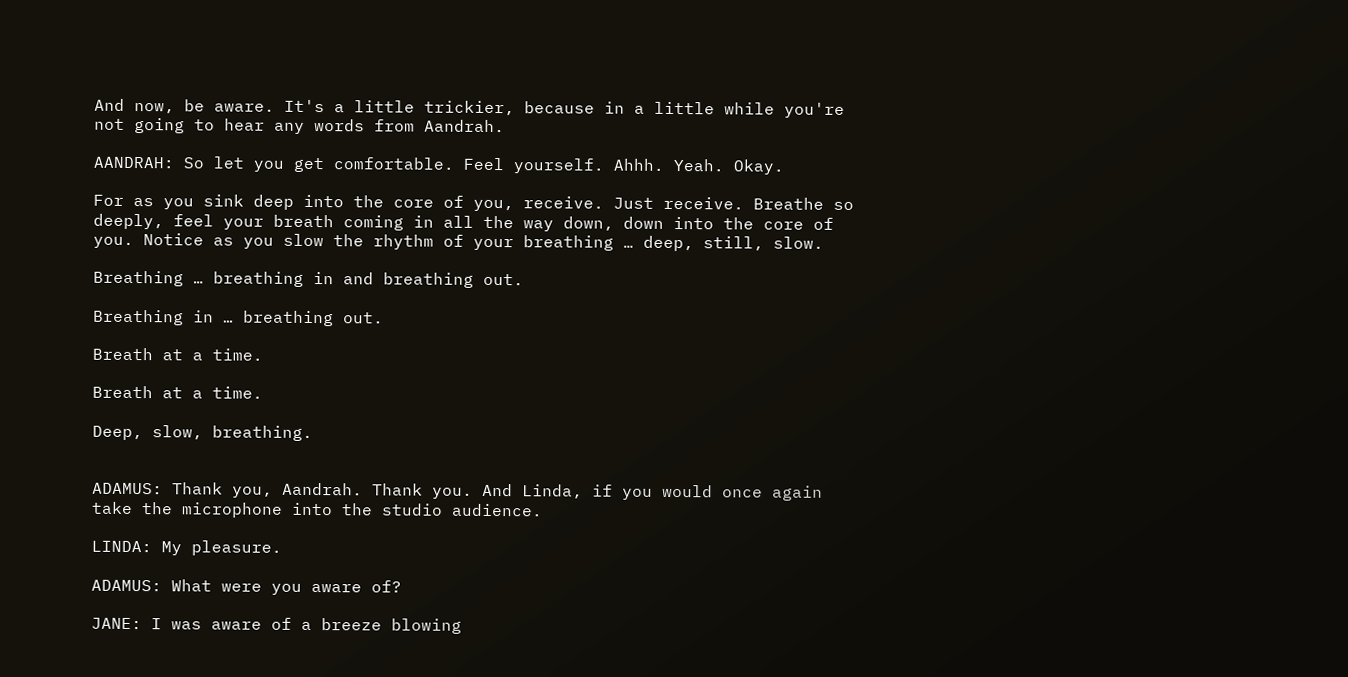And now, be aware. It's a little trickier, because in a little while you're not going to hear any words from Aandrah.

AANDRAH: So let you get comfortable. Feel yourself. Ahhh. Yeah. Okay.

For as you sink deep into the core of you, receive. Just receive. Breathe so deeply, feel your breath coming in all the way down, down into the core of you. Notice as you slow the rhythm of your breathing … deep, still, slow.

Breathing … breathing in and breathing out.

Breathing in … breathing out.

Breath at a time.

Breath at a time.

Deep, slow, breathing.


ADAMUS: Thank you, Aandrah. Thank you. And Linda, if you would once again take the microphone into the studio audience.

LINDA: My pleasure.

ADAMUS: What were you aware of?

JANE: I was aware of a breeze blowing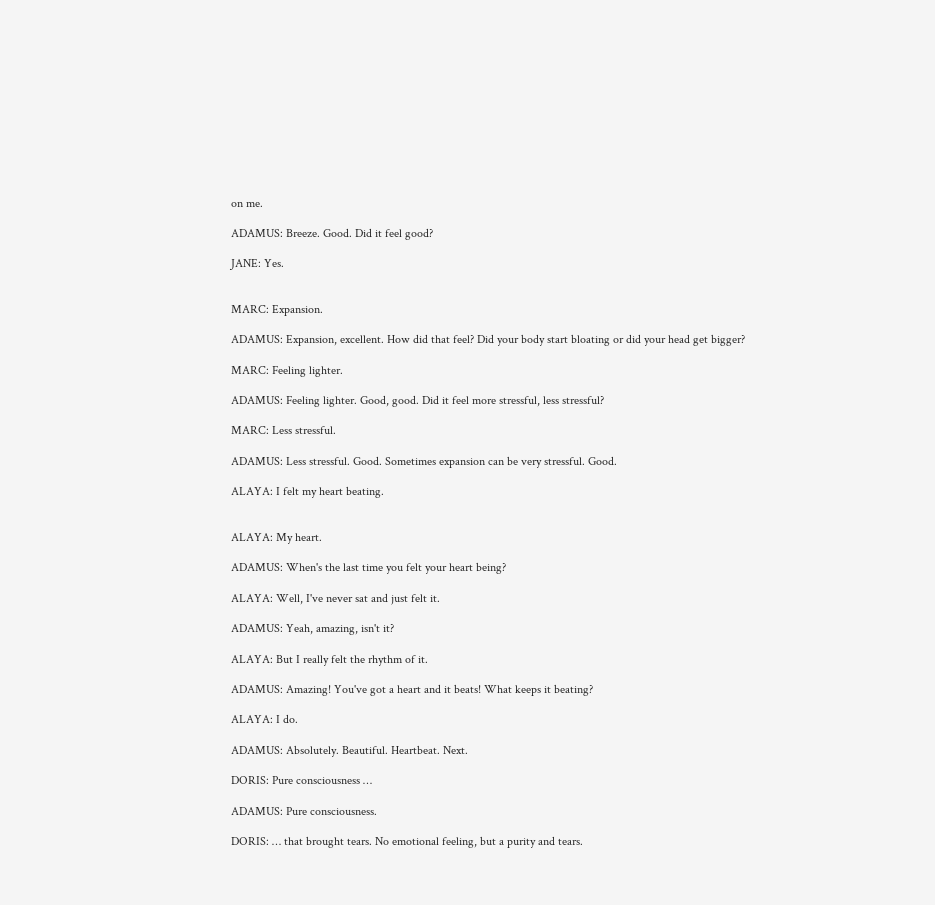on me.

ADAMUS: Breeze. Good. Did it feel good?

JANE: Yes.


MARC: Expansion.

ADAMUS: Expansion, excellent. How did that feel? Did your body start bloating or did your head get bigger?

MARC: Feeling lighter.

ADAMUS: Feeling lighter. Good, good. Did it feel more stressful, less stressful?

MARC: Less stressful.

ADAMUS: Less stressful. Good. Sometimes expansion can be very stressful. Good.

ALAYA: I felt my heart beating.


ALAYA: My heart.

ADAMUS: When's the last time you felt your heart being?

ALAYA: Well, I've never sat and just felt it.

ADAMUS: Yeah, amazing, isn't it?

ALAYA: But I really felt the rhythm of it.

ADAMUS: Amazing! You've got a heart and it beats! What keeps it beating?

ALAYA: I do.

ADAMUS: Absolutely. Beautiful. Heartbeat. Next.

DORIS: Pure consciousness …

ADAMUS: Pure consciousness.

DORIS: … that brought tears. No emotional feeling, but a purity and tears.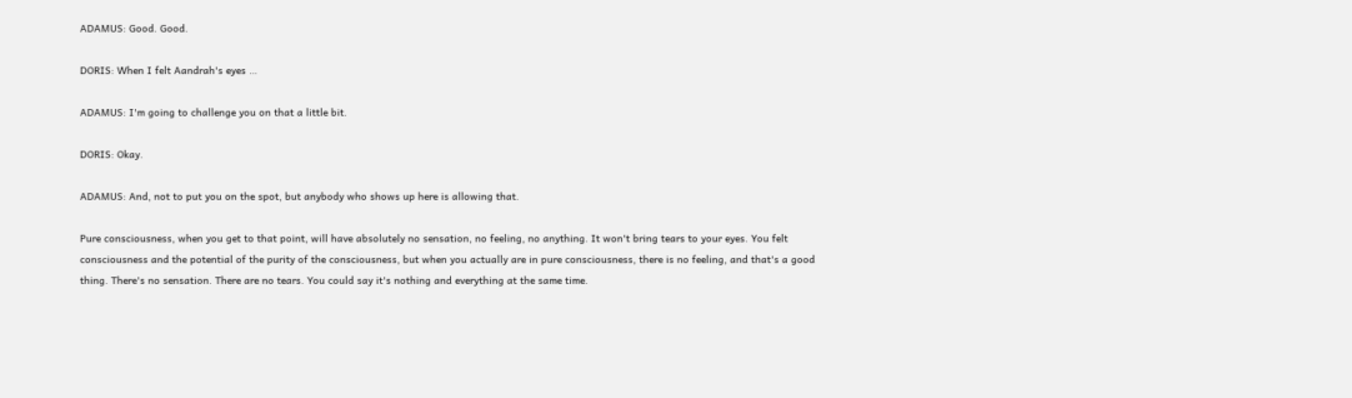ADAMUS: Good. Good.

DORIS: When I felt Aandrah's eyes …

ADAMUS: I'm going to challenge you on that a little bit.

DORIS: Okay.

ADAMUS: And, not to put you on the spot, but anybody who shows up here is allowing that.

Pure consciousness, when you get to that point, will have absolutely no sensation, no feeling, no anything. It won't bring tears to your eyes. You felt consciousness and the potential of the purity of the consciousness, but when you actually are in pure consciousness, there is no feeling, and that's a good thing. There's no sensation. There are no tears. You could say it's nothing and everything at the same time.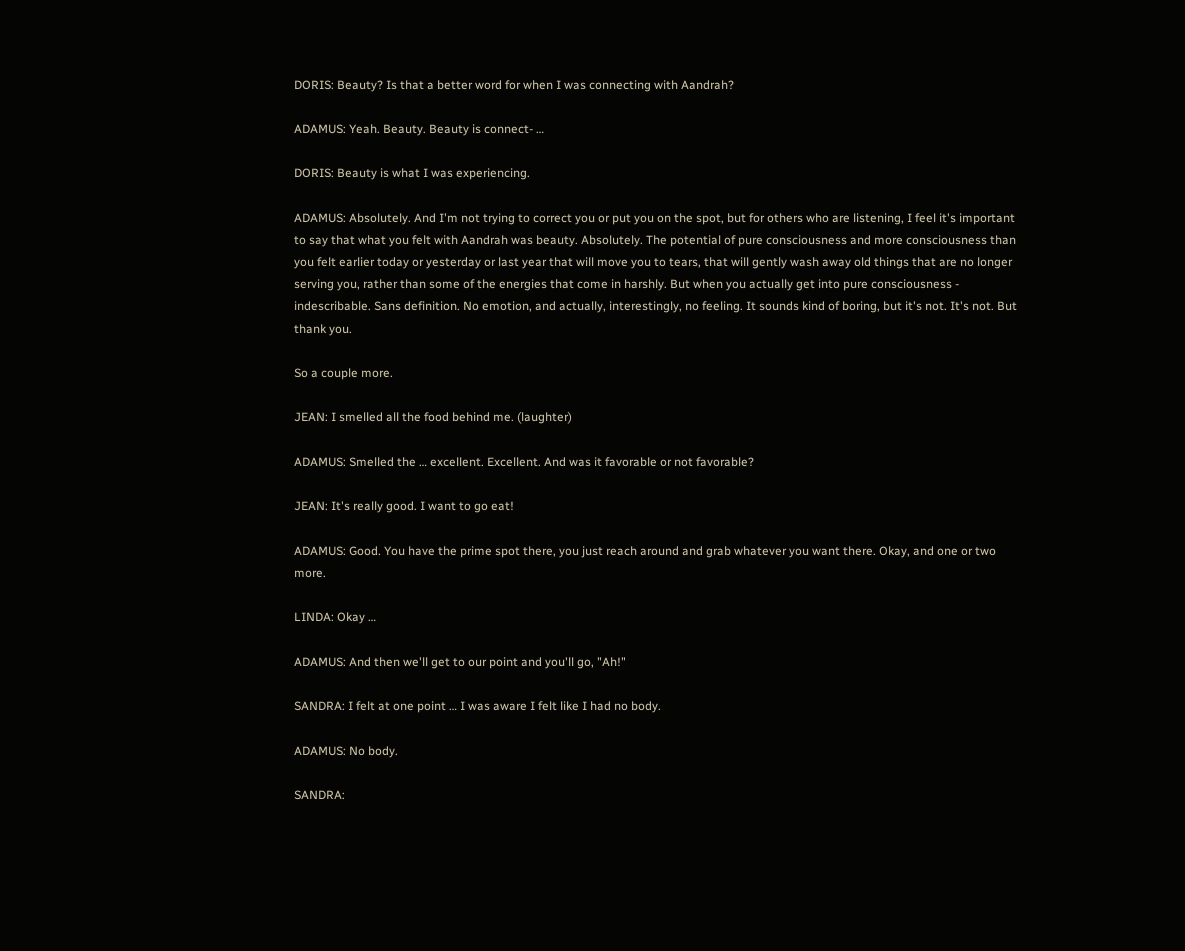DORIS: Beauty? Is that a better word for when I was connecting with Aandrah?

ADAMUS: Yeah. Beauty. Beauty is connect- …

DORIS: Beauty is what I was experiencing.

ADAMUS: Absolutely. And I'm not trying to correct you or put you on the spot, but for others who are listening, I feel it's important to say that what you felt with Aandrah was beauty. Absolutely. The potential of pure consciousness and more consciousness than you felt earlier today or yesterday or last year that will move you to tears, that will gently wash away old things that are no longer serving you, rather than some of the energies that come in harshly. But when you actually get into pure consciousness - indescribable. Sans definition. No emotion, and actually, interestingly, no feeling. It sounds kind of boring, but it's not. It's not. But thank you.

So a couple more.

JEAN: I smelled all the food behind me. (laughter)

ADAMUS: Smelled the … excellent. Excellent. And was it favorable or not favorable?

JEAN: It's really good. I want to go eat!

ADAMUS: Good. You have the prime spot there, you just reach around and grab whatever you want there. Okay, and one or two more.

LINDA: Okay …

ADAMUS: And then we'll get to our point and you'll go, "Ah!"

SANDRA: I felt at one point … I was aware I felt like I had no body.

ADAMUS: No body.

SANDRA: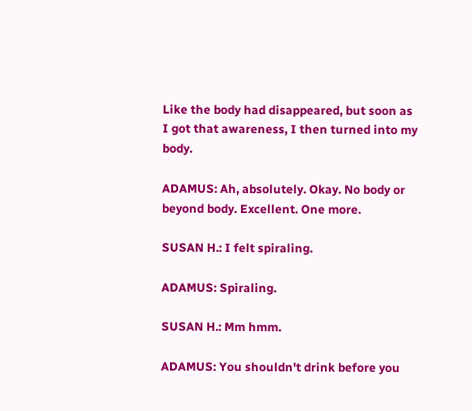Like the body had disappeared, but soon as I got that awareness, I then turned into my body.

ADAMUS: Ah, absolutely. Okay. No body or beyond body. Excellent. One more.

SUSAN H.: I felt spiraling.

ADAMUS: Spiraling.

SUSAN H.: Mm hmm.

ADAMUS: You shouldn't drink before you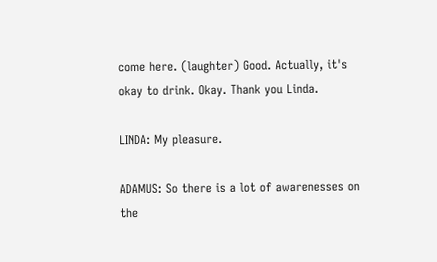come here. (laughter) Good. Actually, it's okay to drink. Okay. Thank you Linda.

LINDA: My pleasure.

ADAMUS: So there is a lot of awarenesses on the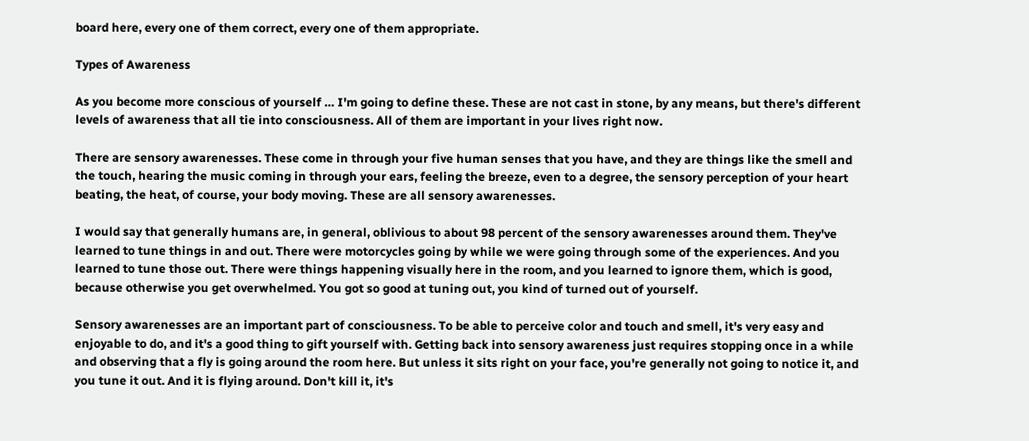board here, every one of them correct, every one of them appropriate.

Types of Awareness

As you become more conscious of yourself … I'm going to define these. These are not cast in stone, by any means, but there's different levels of awareness that all tie into consciousness. All of them are important in your lives right now.

There are sensory awarenesses. These come in through your five human senses that you have, and they are things like the smell and the touch, hearing the music coming in through your ears, feeling the breeze, even to a degree, the sensory perception of your heart beating, the heat, of course, your body moving. These are all sensory awarenesses.

I would say that generally humans are, in general, oblivious to about 98 percent of the sensory awarenesses around them. They've learned to tune things in and out. There were motorcycles going by while we were going through some of the experiences. And you learned to tune those out. There were things happening visually here in the room, and you learned to ignore them, which is good, because otherwise you get overwhelmed. You got so good at tuning out, you kind of turned out of yourself.

Sensory awarenesses are an important part of consciousness. To be able to perceive color and touch and smell, it's very easy and enjoyable to do, and it's a good thing to gift yourself with. Getting back into sensory awareness just requires stopping once in a while and observing that a fly is going around the room here. But unless it sits right on your face, you're generally not going to notice it, and you tune it out. And it is flying around. Don't kill it, it's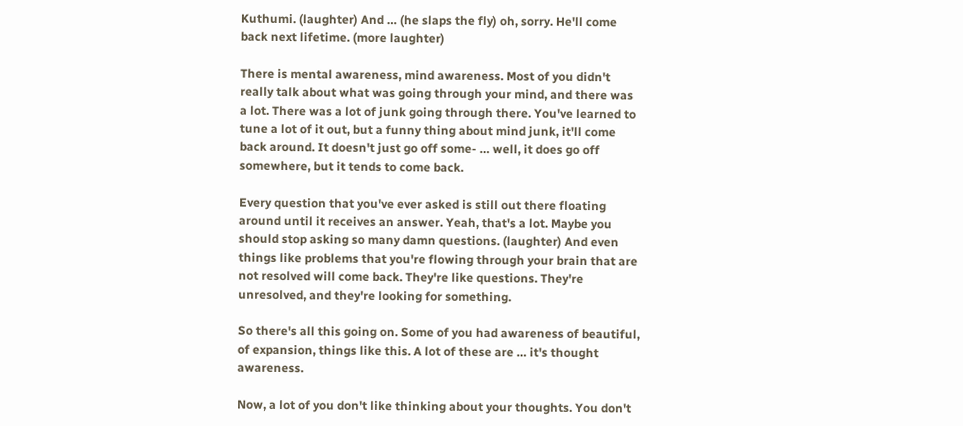Kuthumi. (laughter) And … (he slaps the fly) oh, sorry. He'll come back next lifetime. (more laughter)

There is mental awareness, mind awareness. Most of you didn't really talk about what was going through your mind, and there was a lot. There was a lot of junk going through there. You've learned to tune a lot of it out, but a funny thing about mind junk, it'll come back around. It doesn't just go off some- … well, it does go off somewhere, but it tends to come back.

Every question that you've ever asked is still out there floating around until it receives an answer. Yeah, that's a lot. Maybe you should stop asking so many damn questions. (laughter) And even things like problems that you're flowing through your brain that are not resolved will come back. They're like questions. They're unresolved, and they're looking for something.

So there's all this going on. Some of you had awareness of beautiful, of expansion, things like this. A lot of these are … it's thought awareness.

Now, a lot of you don't like thinking about your thoughts. You don't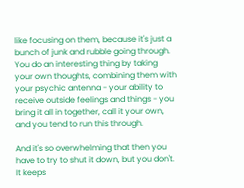like focusing on them, because it's just a bunch of junk and rubble going through. You do an interesting thing by taking your own thoughts, combining them with your psychic antenna - your ability to receive outside feelings and things - you bring it all in together, call it your own, and you tend to run this through.

And it's so overwhelming that then you have to try to shut it down, but you don't. It keeps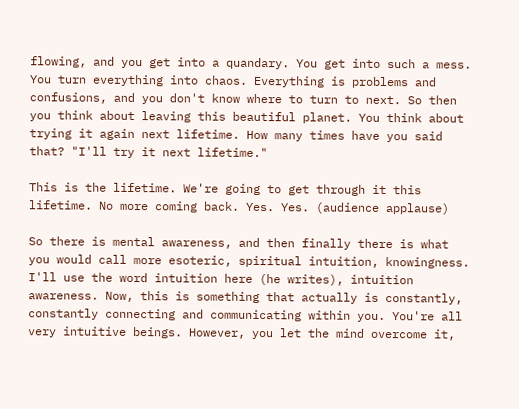flowing, and you get into a quandary. You get into such a mess. You turn everything into chaos. Everything is problems and confusions, and you don't know where to turn to next. So then you think about leaving this beautiful planet. You think about trying it again next lifetime. How many times have you said that? "I'll try it next lifetime."

This is the lifetime. We're going to get through it this lifetime. No more coming back. Yes. Yes. (audience applause)

So there is mental awareness, and then finally there is what you would call more esoteric, spiritual intuition, knowingness. I'll use the word intuition here (he writes), intuition awareness. Now, this is something that actually is constantly, constantly connecting and communicating within you. You're all very intuitive beings. However, you let the mind overcome it,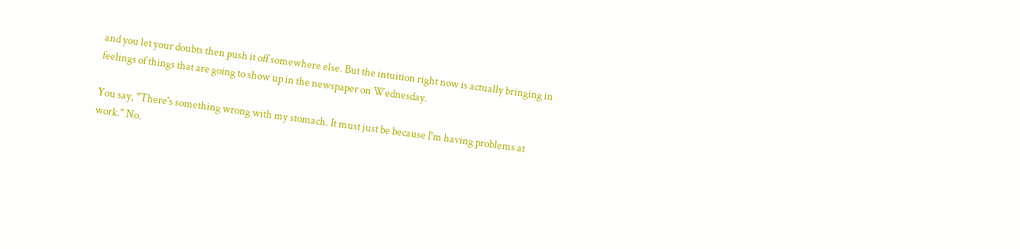and you let your doubts then push it off somewhere else. But the intuition right now is actually bringing in feelings of things that are going to show up in the newspaper on Wednesday.

You say, "There's something wrong with my stomach. It must just be because I'm having problems at work." No.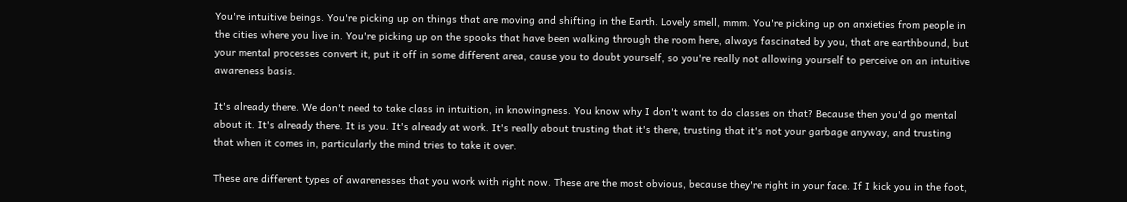You're intuitive beings. You're picking up on things that are moving and shifting in the Earth. Lovely smell, mmm. You're picking up on anxieties from people in the cities where you live in. You're picking up on the spooks that have been walking through the room here, always fascinated by you, that are earthbound, but your mental processes convert it, put it off in some different area, cause you to doubt yourself, so you're really not allowing yourself to perceive on an intuitive awareness basis.

It's already there. We don't need to take class in intuition, in knowingness. You know why I don't want to do classes on that? Because then you'd go mental about it. It's already there. It is you. It's already at work. It's really about trusting that it's there, trusting that it's not your garbage anyway, and trusting that when it comes in, particularly the mind tries to take it over.

These are different types of awarenesses that you work with right now. These are the most obvious, because they're right in your face. If I kick you in the foot,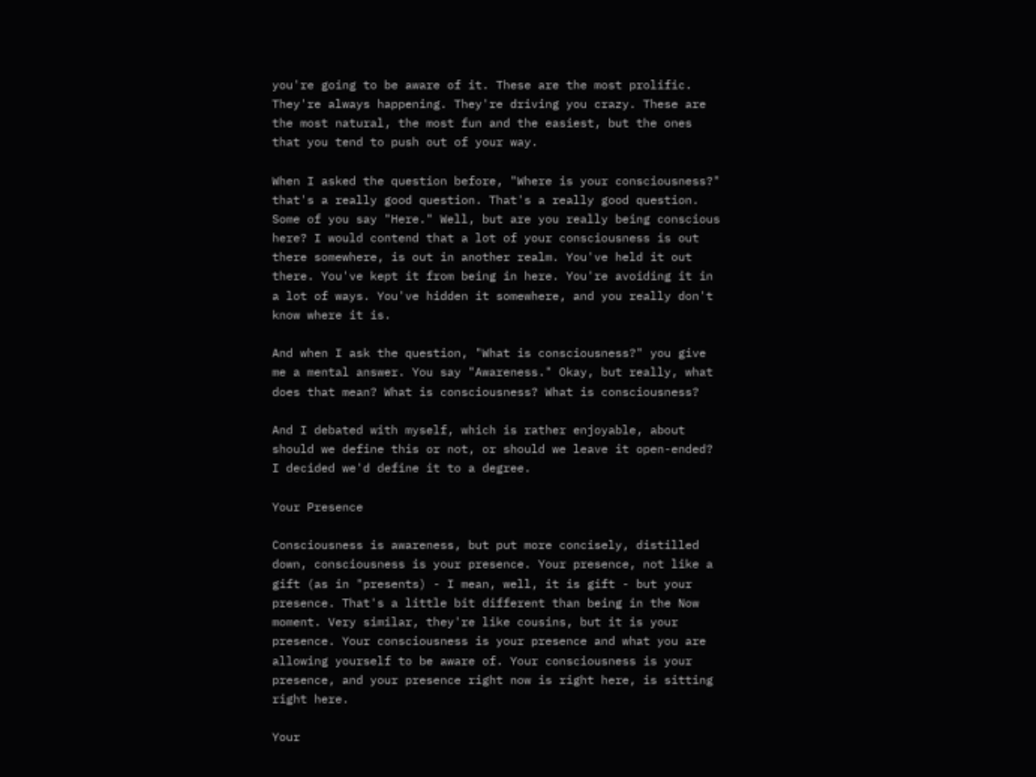you're going to be aware of it. These are the most prolific. They're always happening. They're driving you crazy. These are the most natural, the most fun and the easiest, but the ones that you tend to push out of your way.

When I asked the question before, "Where is your consciousness?" that's a really good question. That's a really good question. Some of you say "Here." Well, but are you really being conscious here? I would contend that a lot of your consciousness is out there somewhere, is out in another realm. You've held it out there. You've kept it from being in here. You're avoiding it in a lot of ways. You've hidden it somewhere, and you really don't know where it is.

And when I ask the question, "What is consciousness?" you give me a mental answer. You say "Awareness." Okay, but really, what does that mean? What is consciousness? What is consciousness?

And I debated with myself, which is rather enjoyable, about should we define this or not, or should we leave it open-ended? I decided we'd define it to a degree.

Your Presence

Consciousness is awareness, but put more concisely, distilled down, consciousness is your presence. Your presence, not like a gift (as in "presents) - I mean, well, it is gift - but your presence. That's a little bit different than being in the Now moment. Very similar, they're like cousins, but it is your presence. Your consciousness is your presence and what you are allowing yourself to be aware of. Your consciousness is your presence, and your presence right now is right here, is sitting right here.

Your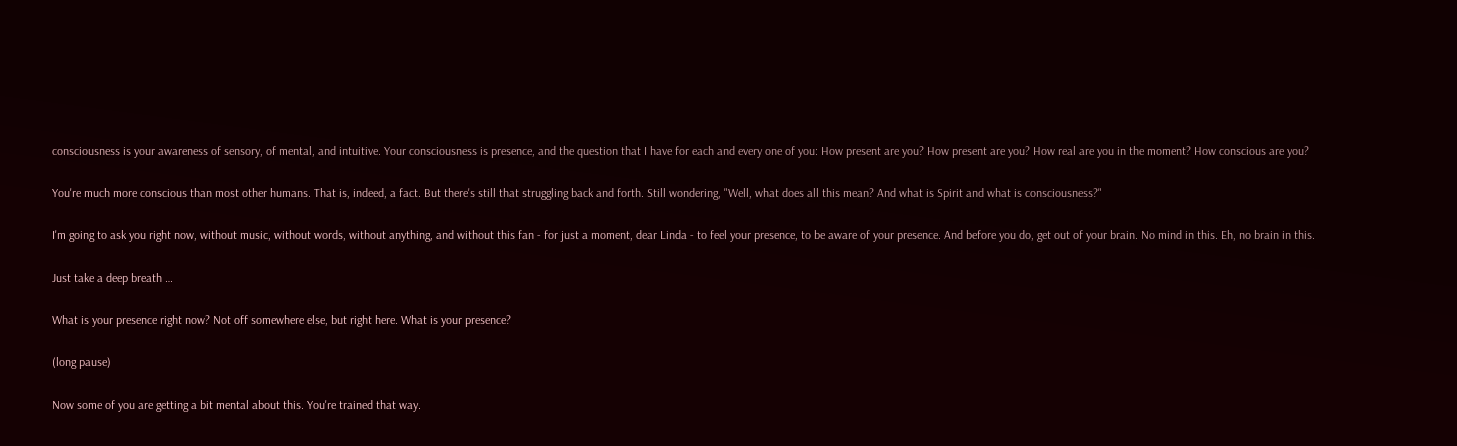consciousness is your awareness of sensory, of mental, and intuitive. Your consciousness is presence, and the question that I have for each and every one of you: How present are you? How present are you? How real are you in the moment? How conscious are you?

You're much more conscious than most other humans. That is, indeed, a fact. But there's still that struggling back and forth. Still wondering, "Well, what does all this mean? And what is Spirit and what is consciousness?"

I'm going to ask you right now, without music, without words, without anything, and without this fan - for just a moment, dear Linda - to feel your presence, to be aware of your presence. And before you do, get out of your brain. No mind in this. Eh, no brain in this.

Just take a deep breath …

What is your presence right now? Not off somewhere else, but right here. What is your presence?

(long pause)

Now some of you are getting a bit mental about this. You're trained that way.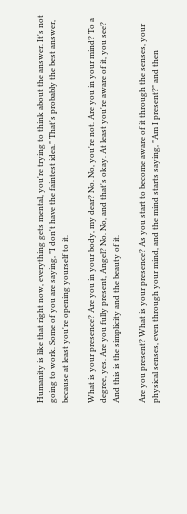Humanity is like that right now, everything gets mental, you're trying to think about the answer. It's not going to work. Some of you are saying, "I don't have the faintest idea." That's probably the best answer, because at least you're opening yourself to it.

What is your presence? Are you in your body, my dear? No. No, you're not. Are you in your mind? To a degree, yes. Are you fully present, Angel? No. No, and that's okay. At least you're aware of it, you see? And this is the simplicity and the beauty of it.

Are you present? What is your presence? As you start to become aware of it through the senses, your physical senses, even through your mind, and the mind starts saying, "Am I present?" and then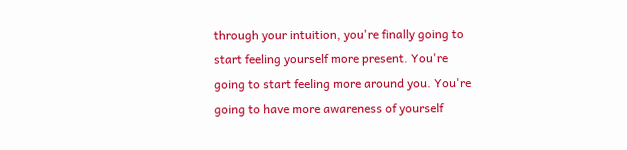through your intuition, you're finally going to start feeling yourself more present. You're going to start feeling more around you. You're going to have more awareness of yourself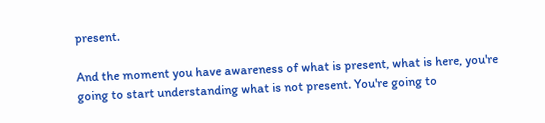present.

And the moment you have awareness of what is present, what is here, you're going to start understanding what is not present. You're going to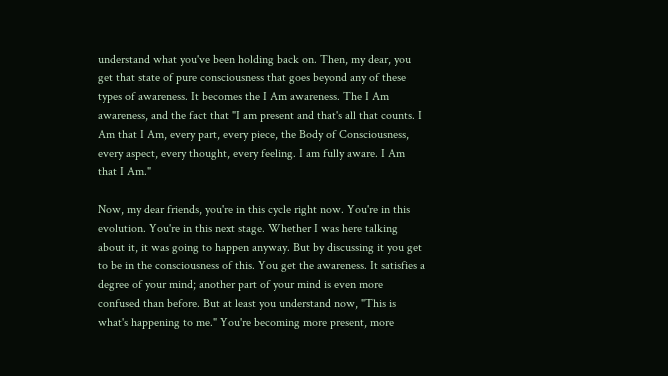understand what you've been holding back on. Then, my dear, you get that state of pure consciousness that goes beyond any of these types of awareness. It becomes the I Am awareness. The I Am awareness, and the fact that "I am present and that's all that counts. I Am that I Am, every part, every piece, the Body of Consciousness, every aspect, every thought, every feeling. I am fully aware. I Am that I Am."

Now, my dear friends, you're in this cycle right now. You're in this evolution. You're in this next stage. Whether I was here talking about it, it was going to happen anyway. But by discussing it you get to be in the consciousness of this. You get the awareness. It satisfies a degree of your mind; another part of your mind is even more confused than before. But at least you understand now, "This is what's happening to me." You're becoming more present, more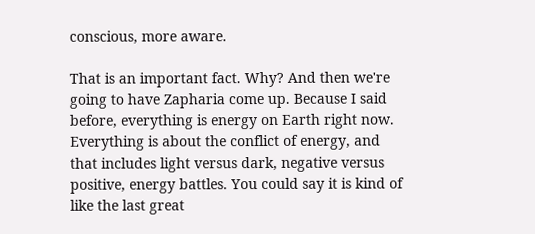conscious, more aware.

That is an important fact. Why? And then we're going to have Zapharia come up. Because I said before, everything is energy on Earth right now. Everything is about the conflict of energy, and that includes light versus dark, negative versus positive, energy battles. You could say it is kind of like the last great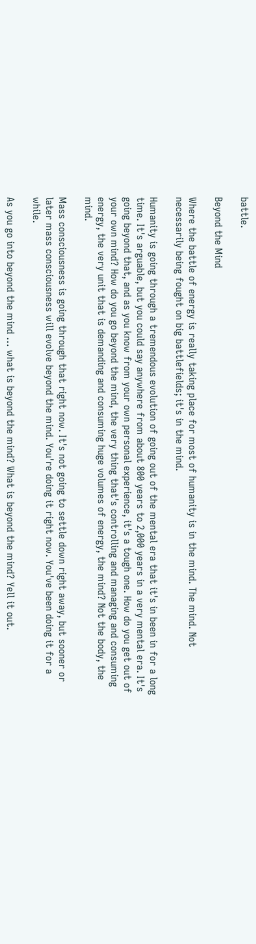battle.

Beyond the Mind

Where the battle of energy is really taking place for most of humanity is in the mind. The mind. Not necessarily being fought on big battlefields; it's in the mind.

Humanity is going through a tremendous evolution of going out of the mental era that it's in been in for a long time. It's arguable, but you could say anywhere from about 800 years to 2,000 years in a very mental era. It's going beyond that, and as you know from your own personal experience, it's a tough one. How do you get out of your own mind? How do you go beyond the mind, the very thing that's controlling and managing and consuming energy, the very unit that is demanding and consuming huge volumes of energy, the mind? Not the body, the mind.

Mass consciousness is going through that right now. It's not going to settle down right away, but sooner or later mass consciousness will evolve beyond the mind. You're doing it right now. You've been doing it for a while.

As you go into beyond the mind … what is beyond the mind? What is beyond the mind? Yell it out.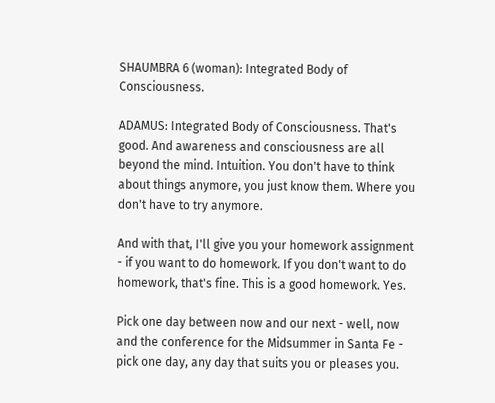SHAUMBRA 6 (woman): Integrated Body of Consciousness.

ADAMUS: Integrated Body of Consciousness. That's good. And awareness and consciousness are all beyond the mind. Intuition. You don't have to think about things anymore, you just know them. Where you don't have to try anymore.

And with that, I'll give you your homework assignment - if you want to do homework. If you don't want to do homework, that's fine. This is a good homework. Yes.

Pick one day between now and our next - well, now and the conference for the Midsummer in Santa Fe - pick one day, any day that suits you or pleases you.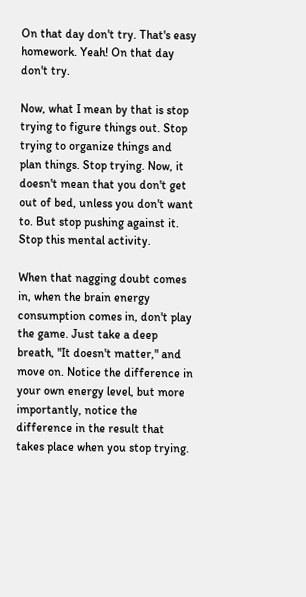On that day don't try. That's easy homework. Yeah! On that day don't try.

Now, what I mean by that is stop trying to figure things out. Stop trying to organize things and plan things. Stop trying. Now, it doesn't mean that you don't get out of bed, unless you don't want to. But stop pushing against it. Stop this mental activity.

When that nagging doubt comes in, when the brain energy consumption comes in, don't play the game. Just take a deep breath, "It doesn't matter," and move on. Notice the difference in your own energy level, but more importantly, notice the difference in the result that takes place when you stop trying.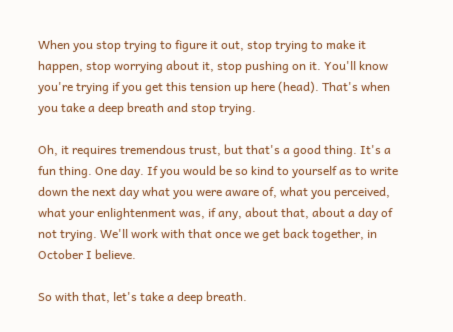When you stop trying to figure it out, stop trying to make it happen, stop worrying about it, stop pushing on it. You'll know you're trying if you get this tension up here (head). That's when you take a deep breath and stop trying.

Oh, it requires tremendous trust, but that's a good thing. It's a fun thing. One day. If you would be so kind to yourself as to write down the next day what you were aware of, what you perceived, what your enlightenment was, if any, about that, about a day of not trying. We'll work with that once we get back together, in October I believe.

So with that, let's take a deep breath.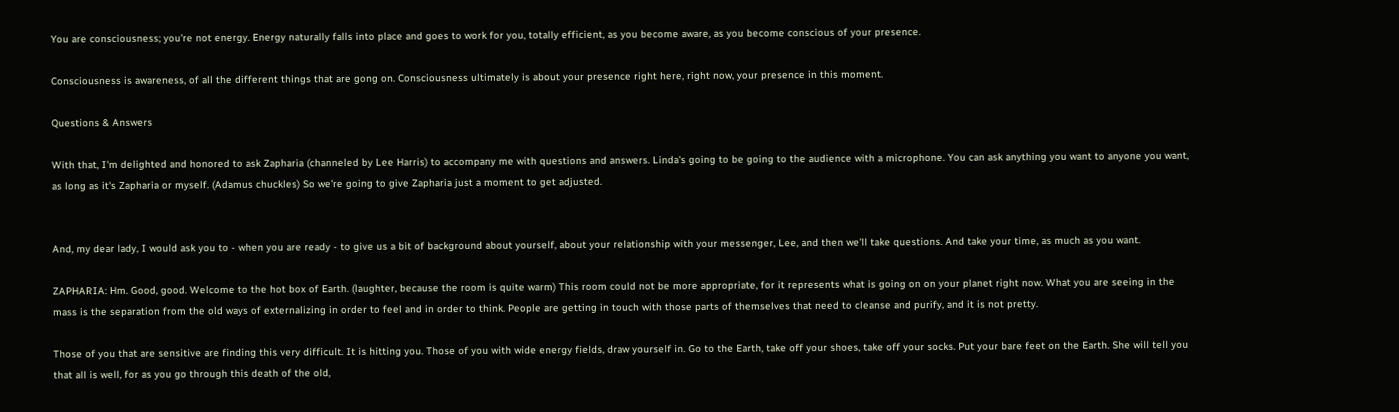You are consciousness; you're not energy. Energy naturally falls into place and goes to work for you, totally efficient, as you become aware, as you become conscious of your presence.

Consciousness is awareness, of all the different things that are gong on. Consciousness ultimately is about your presence right here, right now, your presence in this moment.

Questions & Answers

With that, I'm delighted and honored to ask Zapharia (channeled by Lee Harris) to accompany me with questions and answers. Linda's going to be going to the audience with a microphone. You can ask anything you want to anyone you want, as long as it's Zapharia or myself. (Adamus chuckles) So we're going to give Zapharia just a moment to get adjusted.


And, my dear lady, I would ask you to - when you are ready - to give us a bit of background about yourself, about your relationship with your messenger, Lee, and then we'll take questions. And take your time, as much as you want.

ZAPHARIA: Hm. Good, good. Welcome to the hot box of Earth. (laughter, because the room is quite warm) This room could not be more appropriate, for it represents what is going on on your planet right now. What you are seeing in the mass is the separation from the old ways of externalizing in order to feel and in order to think. People are getting in touch with those parts of themselves that need to cleanse and purify, and it is not pretty.

Those of you that are sensitive are finding this very difficult. It is hitting you. Those of you with wide energy fields, draw yourself in. Go to the Earth, take off your shoes, take off your socks. Put your bare feet on the Earth. She will tell you that all is well, for as you go through this death of the old,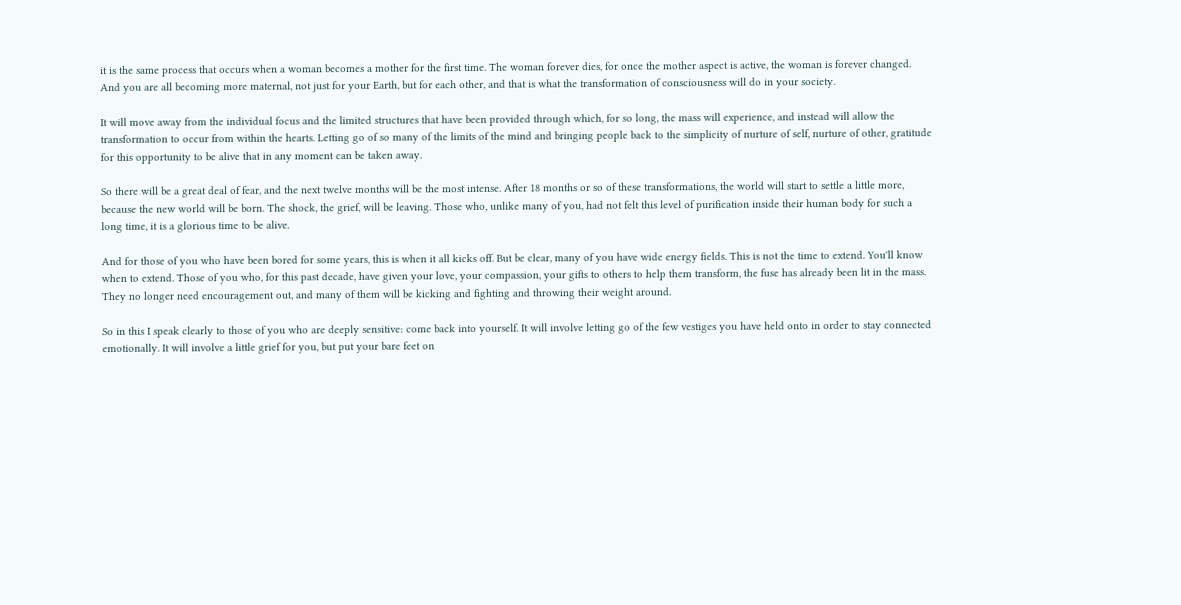it is the same process that occurs when a woman becomes a mother for the first time. The woman forever dies, for once the mother aspect is active, the woman is forever changed. And you are all becoming more maternal, not just for your Earth, but for each other, and that is what the transformation of consciousness will do in your society.

It will move away from the individual focus and the limited structures that have been provided through which, for so long, the mass will experience, and instead will allow the transformation to occur from within the hearts. Letting go of so many of the limits of the mind and bringing people back to the simplicity of nurture of self, nurture of other, gratitude for this opportunity to be alive that in any moment can be taken away.

So there will be a great deal of fear, and the next twelve months will be the most intense. After 18 months or so of these transformations, the world will start to settle a little more, because the new world will be born. The shock, the grief, will be leaving. Those who, unlike many of you, had not felt this level of purification inside their human body for such a long time, it is a glorious time to be alive.

And for those of you who have been bored for some years, this is when it all kicks off. But be clear, many of you have wide energy fields. This is not the time to extend. You'll know when to extend. Those of you who, for this past decade, have given your love, your compassion, your gifts to others to help them transform, the fuse has already been lit in the mass. They no longer need encouragement out, and many of them will be kicking and fighting and throwing their weight around.

So in this I speak clearly to those of you who are deeply sensitive: come back into yourself. It will involve letting go of the few vestiges you have held onto in order to stay connected emotionally. It will involve a little grief for you, but put your bare feet on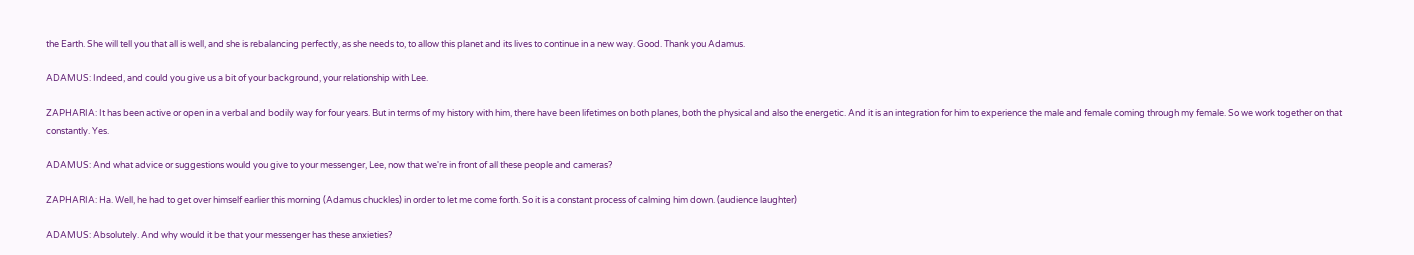the Earth. She will tell you that all is well, and she is rebalancing perfectly, as she needs to, to allow this planet and its lives to continue in a new way. Good. Thank you Adamus.

ADAMUS: Indeed, and could you give us a bit of your background, your relationship with Lee.

ZAPHARIA: It has been active or open in a verbal and bodily way for four years. But in terms of my history with him, there have been lifetimes on both planes, both the physical and also the energetic. And it is an integration for him to experience the male and female coming through my female. So we work together on that constantly. Yes.

ADAMUS: And what advice or suggestions would you give to your messenger, Lee, now that we're in front of all these people and cameras?

ZAPHARIA: Ha. Well, he had to get over himself earlier this morning (Adamus chuckles) in order to let me come forth. So it is a constant process of calming him down. (audience laughter)

ADAMUS: Absolutely. And why would it be that your messenger has these anxieties?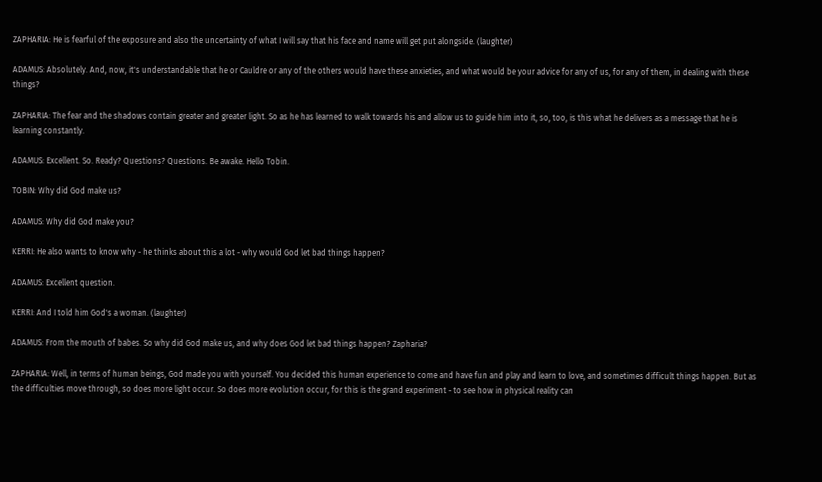ZAPHARIA: He is fearful of the exposure and also the uncertainty of what I will say that his face and name will get put alongside. (laughter)

ADAMUS: Absolutely. And, now, it's understandable that he or Cauldre or any of the others would have these anxieties, and what would be your advice for any of us, for any of them, in dealing with these things?

ZAPHARIA: The fear and the shadows contain greater and greater light. So as he has learned to walk towards his and allow us to guide him into it, so, too, is this what he delivers as a message that he is learning constantly.

ADAMUS: Excellent. So. Ready? Questions? Questions. Be awake. Hello Tobin.

TOBIN: Why did God make us?

ADAMUS: Why did God make you?

KERRI: He also wants to know why - he thinks about this a lot - why would God let bad things happen?

ADAMUS: Excellent question.

KERRI: And I told him God's a woman. (laughter)

ADAMUS: From the mouth of babes. So why did God make us, and why does God let bad things happen? Zapharia?

ZAPHARIA: Well, in terms of human beings, God made you with yourself. You decided this human experience to come and have fun and play and learn to love, and sometimes difficult things happen. But as the difficulties move through, so does more light occur. So does more evolution occur, for this is the grand experiment - to see how in physical reality can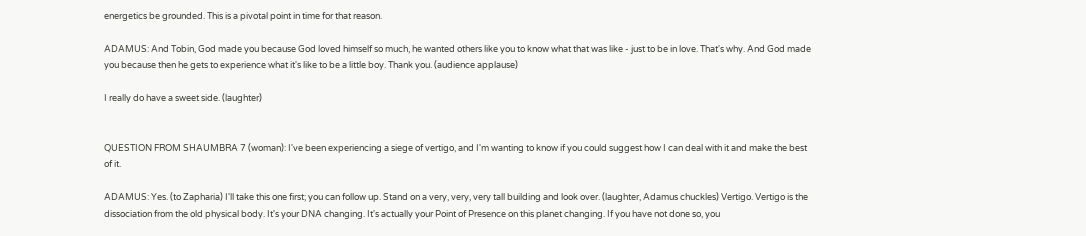energetics be grounded. This is a pivotal point in time for that reason.

ADAMUS: And Tobin, God made you because God loved himself so much, he wanted others like you to know what that was like - just to be in love. That's why. And God made you because then he gets to experience what it's like to be a little boy. Thank you. (audience applause)

I really do have a sweet side. (laughter)


QUESTION FROM SHAUMBRA 7 (woman): I've been experiencing a siege of vertigo, and I'm wanting to know if you could suggest how I can deal with it and make the best of it.

ADAMUS: Yes. (to Zapharia) I'll take this one first; you can follow up. Stand on a very, very, very tall building and look over. (laughter, Adamus chuckles) Vertigo. Vertigo is the dissociation from the old physical body. It's your DNA changing. It's actually your Point of Presence on this planet changing. If you have not done so, you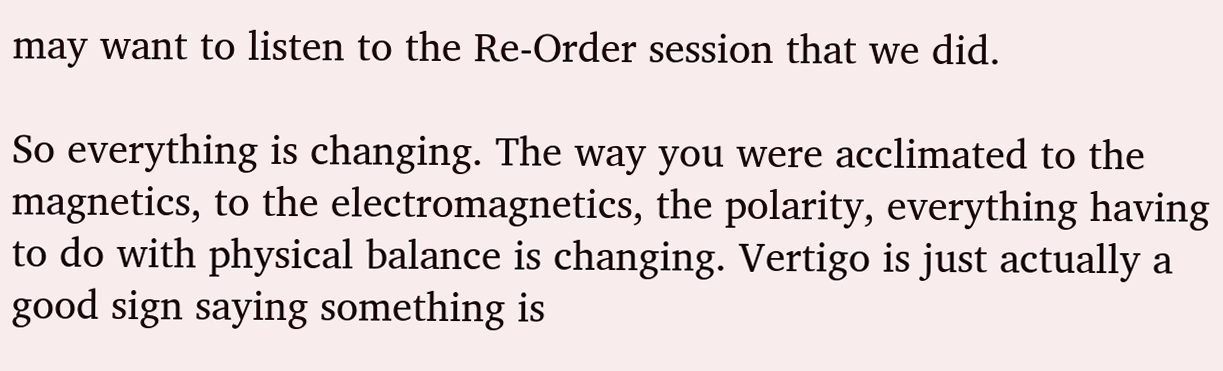may want to listen to the Re-Order session that we did.

So everything is changing. The way you were acclimated to the magnetics, to the electromagnetics, the polarity, everything having to do with physical balance is changing. Vertigo is just actually a good sign saying something is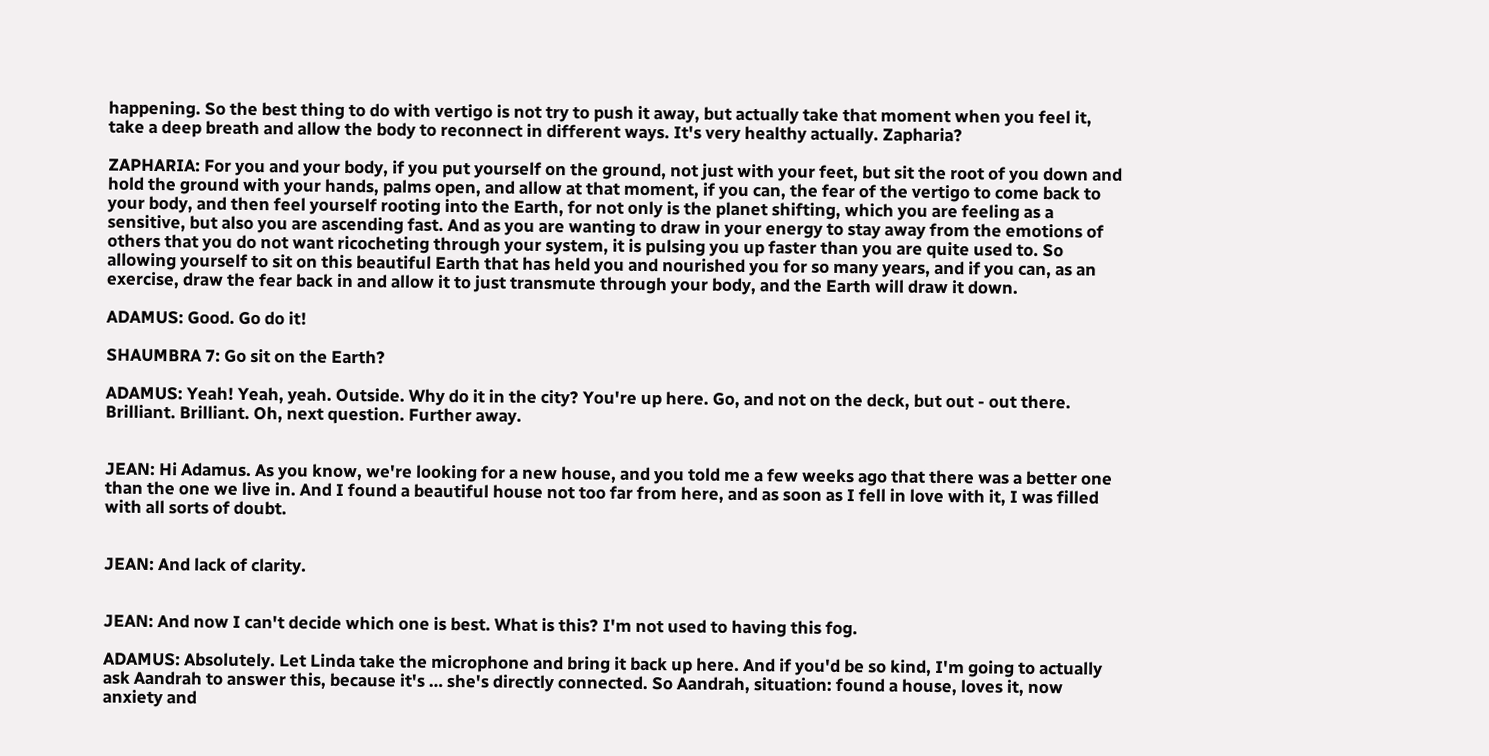happening. So the best thing to do with vertigo is not try to push it away, but actually take that moment when you feel it, take a deep breath and allow the body to reconnect in different ways. It's very healthy actually. Zapharia?

ZAPHARIA: For you and your body, if you put yourself on the ground, not just with your feet, but sit the root of you down and hold the ground with your hands, palms open, and allow at that moment, if you can, the fear of the vertigo to come back to your body, and then feel yourself rooting into the Earth, for not only is the planet shifting, which you are feeling as a sensitive, but also you are ascending fast. And as you are wanting to draw in your energy to stay away from the emotions of others that you do not want ricocheting through your system, it is pulsing you up faster than you are quite used to. So allowing yourself to sit on this beautiful Earth that has held you and nourished you for so many years, and if you can, as an exercise, draw the fear back in and allow it to just transmute through your body, and the Earth will draw it down.

ADAMUS: Good. Go do it!

SHAUMBRA 7: Go sit on the Earth?

ADAMUS: Yeah! Yeah, yeah. Outside. Why do it in the city? You're up here. Go, and not on the deck, but out - out there. Brilliant. Brilliant. Oh, next question. Further away.


JEAN: Hi Adamus. As you know, we're looking for a new house, and you told me a few weeks ago that there was a better one than the one we live in. And I found a beautiful house not too far from here, and as soon as I fell in love with it, I was filled with all sorts of doubt.


JEAN: And lack of clarity.


JEAN: And now I can't decide which one is best. What is this? I'm not used to having this fog.

ADAMUS: Absolutely. Let Linda take the microphone and bring it back up here. And if you'd be so kind, I'm going to actually ask Aandrah to answer this, because it's … she's directly connected. So Aandrah, situation: found a house, loves it, now anxiety and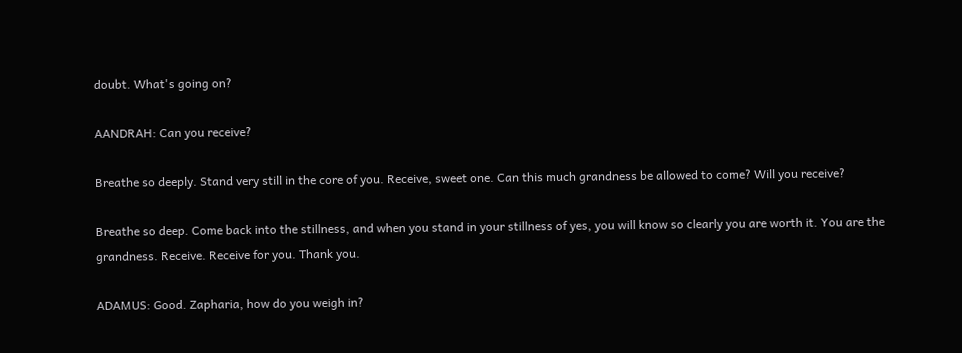doubt. What's going on?

AANDRAH: Can you receive?

Breathe so deeply. Stand very still in the core of you. Receive, sweet one. Can this much grandness be allowed to come? Will you receive?

Breathe so deep. Come back into the stillness, and when you stand in your stillness of yes, you will know so clearly you are worth it. You are the grandness. Receive. Receive for you. Thank you.

ADAMUS: Good. Zapharia, how do you weigh in?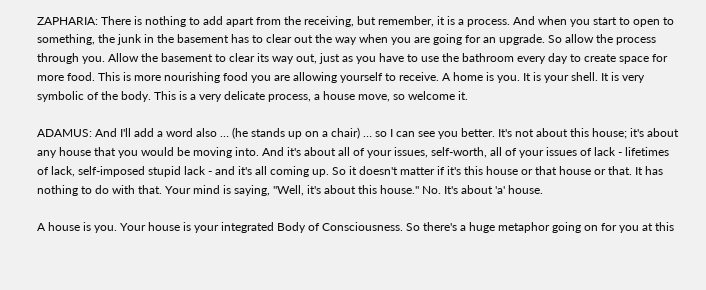ZAPHARIA: There is nothing to add apart from the receiving, but remember, it is a process. And when you start to open to something, the junk in the basement has to clear out the way when you are going for an upgrade. So allow the process through you. Allow the basement to clear its way out, just as you have to use the bathroom every day to create space for more food. This is more nourishing food you are allowing yourself to receive. A home is you. It is your shell. It is very symbolic of the body. This is a very delicate process, a house move, so welcome it.

ADAMUS: And I'll add a word also … (he stands up on a chair) … so I can see you better. It's not about this house; it's about any house that you would be moving into. And it's about all of your issues, self-worth, all of your issues of lack - lifetimes of lack, self-imposed stupid lack - and it's all coming up. So it doesn't matter if it's this house or that house or that. It has nothing to do with that. Your mind is saying, "Well, it's about this house." No. It's about 'a' house.

A house is you. Your house is your integrated Body of Consciousness. So there's a huge metaphor going on for you at this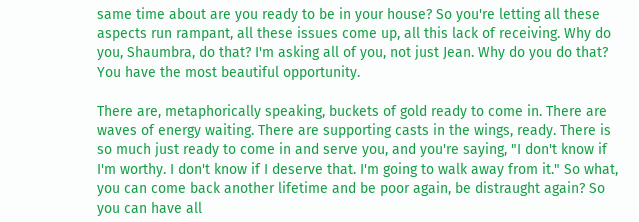same time about are you ready to be in your house? So you're letting all these aspects run rampant, all these issues come up, all this lack of receiving. Why do you, Shaumbra, do that? I'm asking all of you, not just Jean. Why do you do that? You have the most beautiful opportunity.

There are, metaphorically speaking, buckets of gold ready to come in. There are waves of energy waiting. There are supporting casts in the wings, ready. There is so much just ready to come in and serve you, and you're saying, "I don't know if I'm worthy. I don't know if I deserve that. I'm going to walk away from it." So what, you can come back another lifetime and be poor again, be distraught again? So you can have all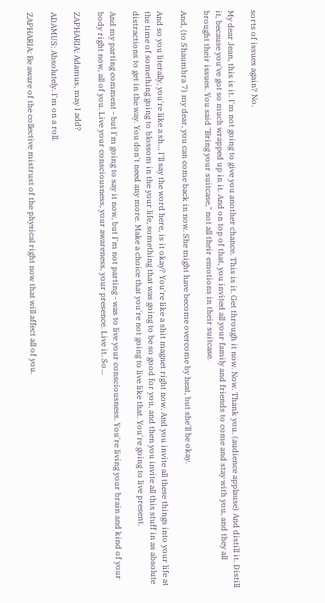sorts of issues again? No.

My dear Jean, this is it. I'm not going to give you another chance. This is it. Get through it now. Now. Thank you. (audience applause) And distill it. Distill it, because you've got so much wrapped up in it. And on top of that, you invited all your family and friends to come and stay with you, and they all brought their issues. You said "Bring your suitcase," not all their emotions in their suitcase.

And, (to Shaumbra 7) my dear, you can come back in now. She might have become overcome by heat, but she'll be okay.

And so you literally, you're like a sh… I'll say the word here, is it okay? You're like a shit magnet right now. And you invite all these things into your life at the time of something going to blossom in the your life, something that was going to be so good for you, and then you invite all this stuff in as absolute distractions to get in the way. You don't need any more. Make a choice that you're not going to live like that. You're going to live present.

And my parting comment - but I'm going to say it now, but I'm not parting - was to live your consciousness. You're living your brain and kind of your body right now, all of you. Live your consciousness, your awareness, your presence. Live it. So…

ZAPHARIA: Adamus, may I add?

ADAMUS: Absolutely. I'm on a roll.

ZAPHARIA: Be aware of the collective mistrust of the physical right now that will affect all of you.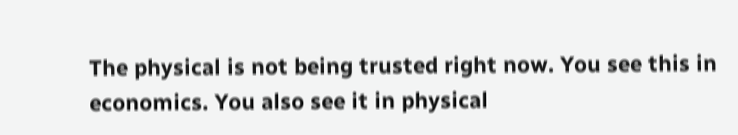The physical is not being trusted right now. You see this in economics. You also see it in physical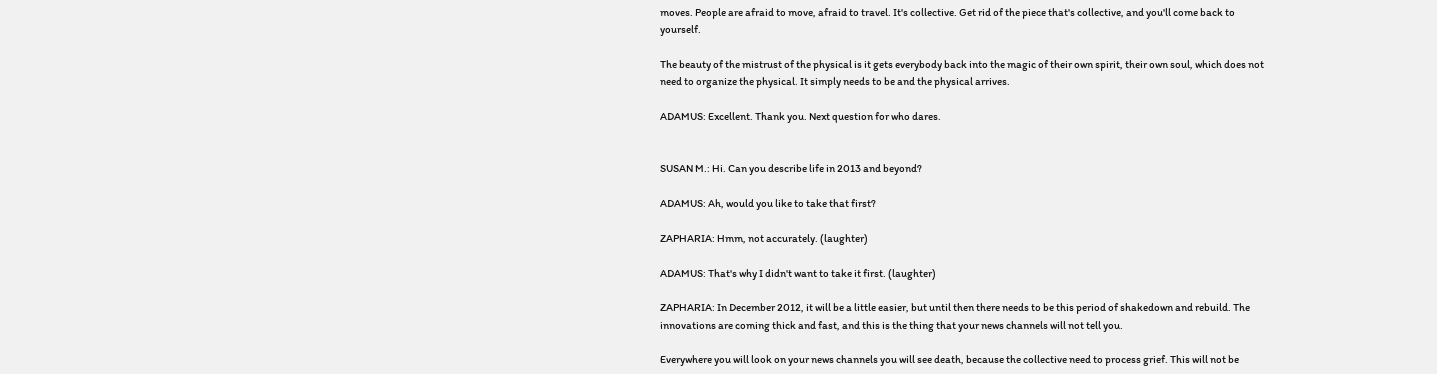moves. People are afraid to move, afraid to travel. It's collective. Get rid of the piece that's collective, and you'll come back to yourself.

The beauty of the mistrust of the physical is it gets everybody back into the magic of their own spirit, their own soul, which does not need to organize the physical. It simply needs to be and the physical arrives.

ADAMUS: Excellent. Thank you. Next question for who dares.


SUSAN M.: Hi. Can you describe life in 2013 and beyond?

ADAMUS: Ah, would you like to take that first?

ZAPHARIA: Hmm, not accurately. (laughter)

ADAMUS: That's why I didn't want to take it first. (laughter)

ZAPHARIA: In December 2012, it will be a little easier, but until then there needs to be this period of shakedown and rebuild. The innovations are coming thick and fast, and this is the thing that your news channels will not tell you.

Everywhere you will look on your news channels you will see death, because the collective need to process grief. This will not be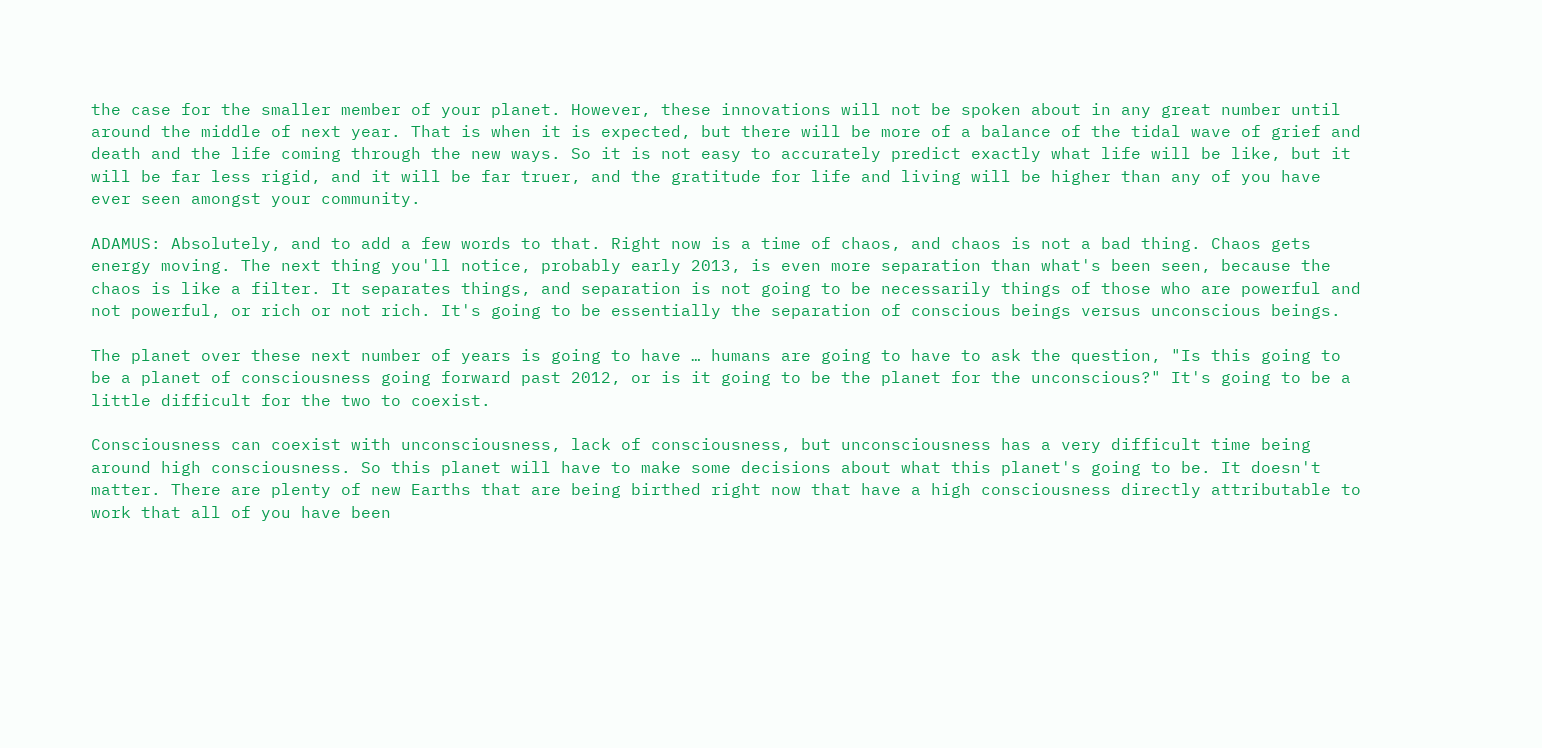the case for the smaller member of your planet. However, these innovations will not be spoken about in any great number until around the middle of next year. That is when it is expected, but there will be more of a balance of the tidal wave of grief and death and the life coming through the new ways. So it is not easy to accurately predict exactly what life will be like, but it will be far less rigid, and it will be far truer, and the gratitude for life and living will be higher than any of you have ever seen amongst your community.

ADAMUS: Absolutely, and to add a few words to that. Right now is a time of chaos, and chaos is not a bad thing. Chaos gets energy moving. The next thing you'll notice, probably early 2013, is even more separation than what's been seen, because the chaos is like a filter. It separates things, and separation is not going to be necessarily things of those who are powerful and not powerful, or rich or not rich. It's going to be essentially the separation of conscious beings versus unconscious beings.

The planet over these next number of years is going to have … humans are going to have to ask the question, "Is this going to be a planet of consciousness going forward past 2012, or is it going to be the planet for the unconscious?" It's going to be a little difficult for the two to coexist.

Consciousness can coexist with unconsciousness, lack of consciousness, but unconsciousness has a very difficult time being around high consciousness. So this planet will have to make some decisions about what this planet's going to be. It doesn't matter. There are plenty of new Earths that are being birthed right now that have a high consciousness directly attributable to work that all of you have been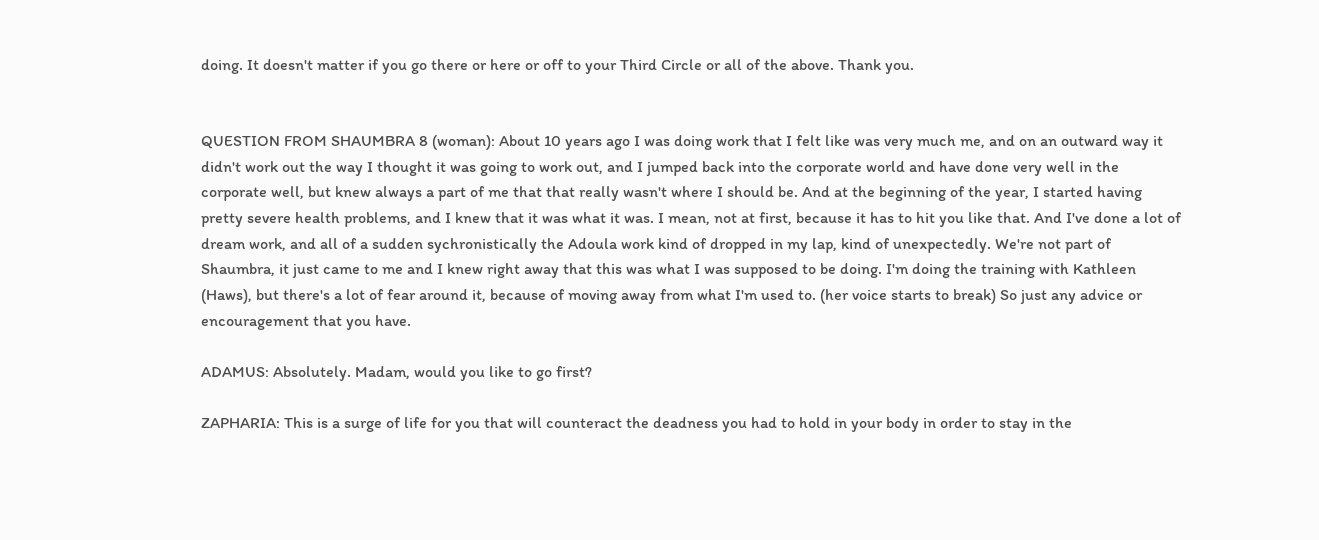doing. It doesn't matter if you go there or here or off to your Third Circle or all of the above. Thank you.


QUESTION FROM SHAUMBRA 8 (woman): About 10 years ago I was doing work that I felt like was very much me, and on an outward way it didn't work out the way I thought it was going to work out, and I jumped back into the corporate world and have done very well in the corporate well, but knew always a part of me that that really wasn't where I should be. And at the beginning of the year, I started having pretty severe health problems, and I knew that it was what it was. I mean, not at first, because it has to hit you like that. And I've done a lot of dream work, and all of a sudden sychronistically the Adoula work kind of dropped in my lap, kind of unexpectedly. We're not part of Shaumbra, it just came to me and I knew right away that this was what I was supposed to be doing. I'm doing the training with Kathleen (Haws), but there's a lot of fear around it, because of moving away from what I'm used to. (her voice starts to break) So just any advice or encouragement that you have.

ADAMUS: Absolutely. Madam, would you like to go first?

ZAPHARIA: This is a surge of life for you that will counteract the deadness you had to hold in your body in order to stay in the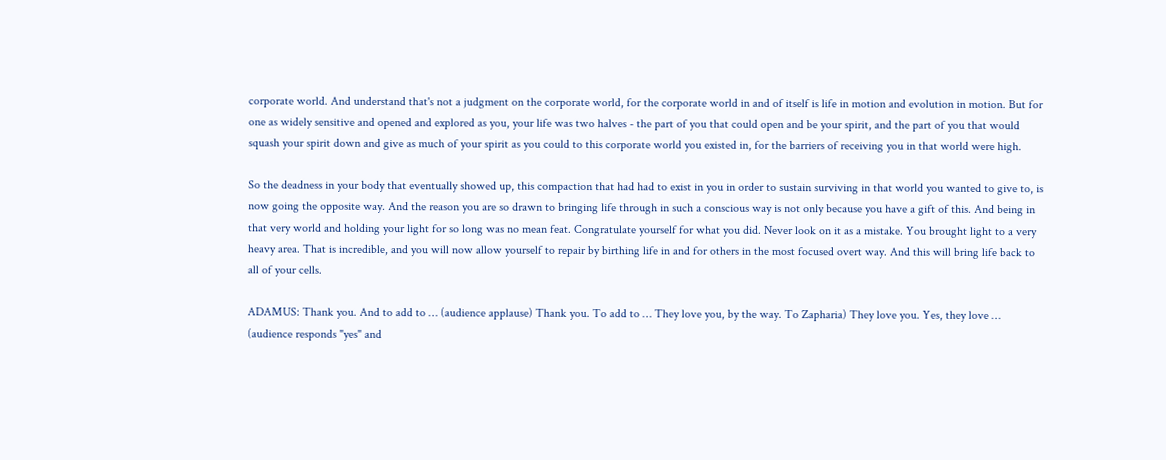corporate world. And understand that's not a judgment on the corporate world, for the corporate world in and of itself is life in motion and evolution in motion. But for one as widely sensitive and opened and explored as you, your life was two halves - the part of you that could open and be your spirit, and the part of you that would squash your spirit down and give as much of your spirit as you could to this corporate world you existed in, for the barriers of receiving you in that world were high.

So the deadness in your body that eventually showed up, this compaction that had had to exist in you in order to sustain surviving in that world you wanted to give to, is now going the opposite way. And the reason you are so drawn to bringing life through in such a conscious way is not only because you have a gift of this. And being in that very world and holding your light for so long was no mean feat. Congratulate yourself for what you did. Never look on it as a mistake. You brought light to a very heavy area. That is incredible, and you will now allow yourself to repair by birthing life in and for others in the most focused overt way. And this will bring life back to all of your cells.

ADAMUS: Thank you. And to add to … (audience applause) Thank you. To add to … They love you, by the way. To Zapharia) They love you. Yes, they love … (audience responds "yes" and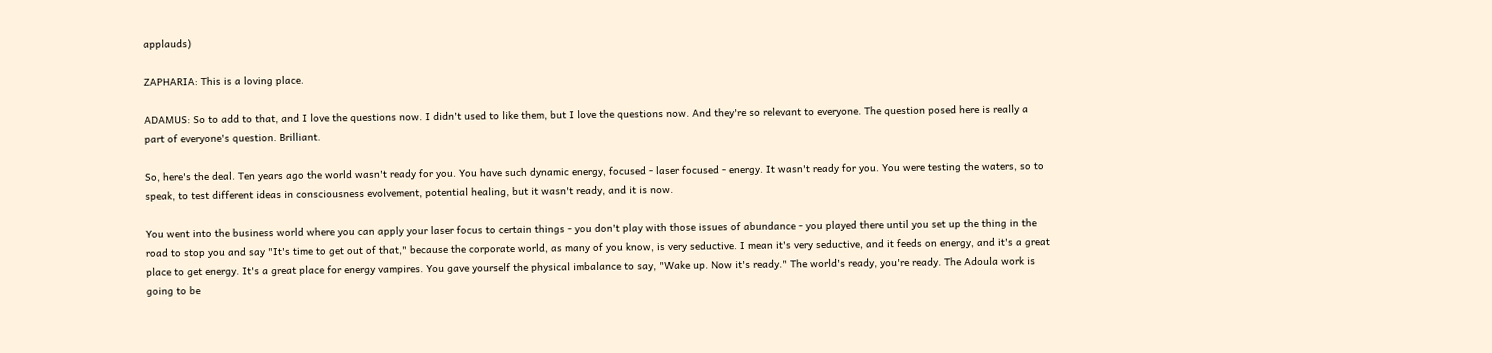applauds)

ZAPHARIA: This is a loving place.

ADAMUS: So to add to that, and I love the questions now. I didn't used to like them, but I love the questions now. And they're so relevant to everyone. The question posed here is really a part of everyone's question. Brilliant.

So, here's the deal. Ten years ago the world wasn't ready for you. You have such dynamic energy, focused - laser focused - energy. It wasn't ready for you. You were testing the waters, so to speak, to test different ideas in consciousness evolvement, potential healing, but it wasn't ready, and it is now.

You went into the business world where you can apply your laser focus to certain things - you don't play with those issues of abundance - you played there until you set up the thing in the road to stop you and say "It's time to get out of that," because the corporate world, as many of you know, is very seductive. I mean it's very seductive, and it feeds on energy, and it's a great place to get energy. It's a great place for energy vampires. You gave yourself the physical imbalance to say, "Wake up. Now it's ready." The world's ready, you're ready. The Adoula work is going to be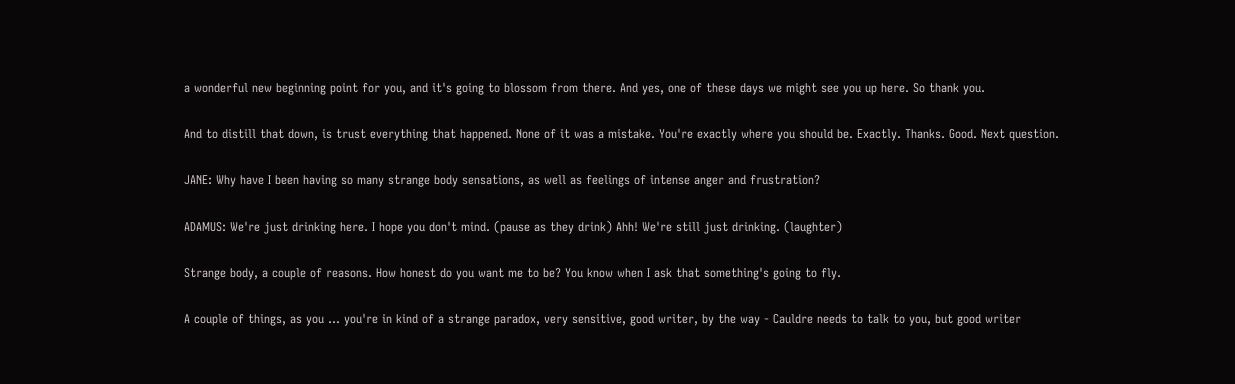a wonderful new beginning point for you, and it's going to blossom from there. And yes, one of these days we might see you up here. So thank you.

And to distill that down, is trust everything that happened. None of it was a mistake. You're exactly where you should be. Exactly. Thanks. Good. Next question.

JANE: Why have I been having so many strange body sensations, as well as feelings of intense anger and frustration?

ADAMUS: We're just drinking here. I hope you don't mind. (pause as they drink) Ahh! We're still just drinking. (laughter)

Strange body, a couple of reasons. How honest do you want me to be? You know when I ask that something's going to fly.

A couple of things, as you … you're in kind of a strange paradox, very sensitive, good writer, by the way - Cauldre needs to talk to you, but good writer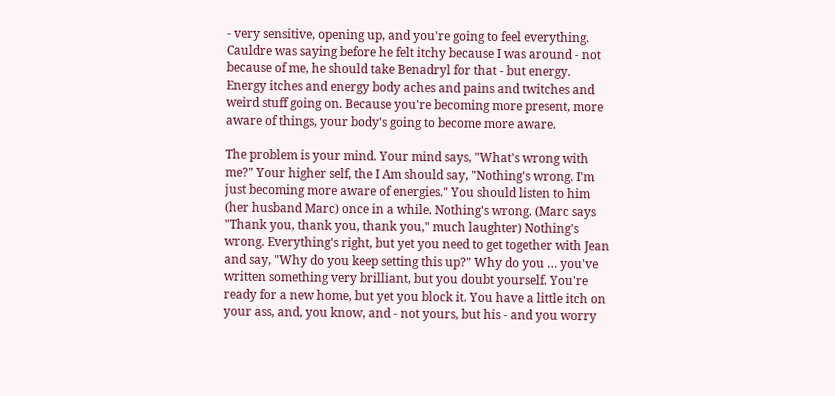- very sensitive, opening up, and you're going to feel everything. Cauldre was saying before he felt itchy because I was around - not because of me, he should take Benadryl for that - but energy. Energy itches and energy body aches and pains and twitches and weird stuff going on. Because you're becoming more present, more aware of things, your body's going to become more aware.

The problem is your mind. Your mind says, "What's wrong with me?" Your higher self, the I Am should say, "Nothing's wrong. I'm just becoming more aware of energies." You should listen to him (her husband Marc) once in a while. Nothing's wrong. (Marc says "Thank you, thank you, thank you," much laughter) Nothing's wrong. Everything's right, but yet you need to get together with Jean and say, "Why do you keep setting this up?" Why do you … you've written something very brilliant, but you doubt yourself. You're ready for a new home, but yet you block it. You have a little itch on your ass, and, you know, and - not yours, but his - and you worry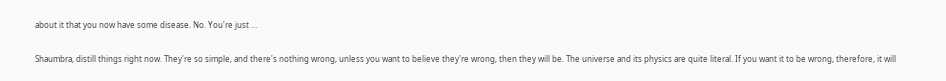about it that you now have some disease. No. You're just …

Shaumbra, distill things right now. They're so simple, and there's nothing wrong, unless you want to believe they're wrong, then they will be. The universe and its physics are quite literal. If you want it to be wrong, therefore, it will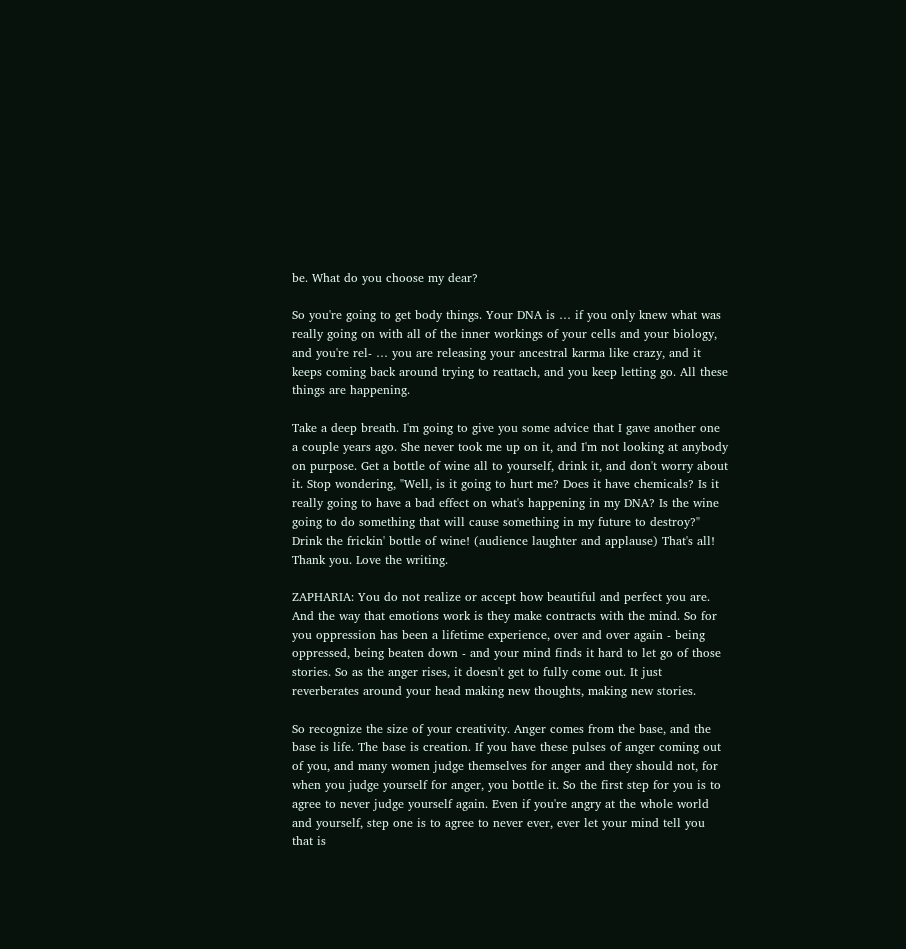be. What do you choose my dear?

So you're going to get body things. Your DNA is … if you only knew what was really going on with all of the inner workings of your cells and your biology, and you're rel- … you are releasing your ancestral karma like crazy, and it keeps coming back around trying to reattach, and you keep letting go. All these things are happening.

Take a deep breath. I'm going to give you some advice that I gave another one a couple years ago. She never took me up on it, and I'm not looking at anybody on purpose. Get a bottle of wine all to yourself, drink it, and don't worry about it. Stop wondering, "Well, is it going to hurt me? Does it have chemicals? Is it really going to have a bad effect on what's happening in my DNA? Is the wine going to do something that will cause something in my future to destroy?" Drink the frickin' bottle of wine! (audience laughter and applause) That's all! Thank you. Love the writing.

ZAPHARIA: You do not realize or accept how beautiful and perfect you are. And the way that emotions work is they make contracts with the mind. So for you oppression has been a lifetime experience, over and over again - being oppressed, being beaten down - and your mind finds it hard to let go of those stories. So as the anger rises, it doesn't get to fully come out. It just reverberates around your head making new thoughts, making new stories.

So recognize the size of your creativity. Anger comes from the base, and the base is life. The base is creation. If you have these pulses of anger coming out of you, and many women judge themselves for anger and they should not, for when you judge yourself for anger, you bottle it. So the first step for you is to agree to never judge yourself again. Even if you're angry at the whole world and yourself, step one is to agree to never ever, ever let your mind tell you that is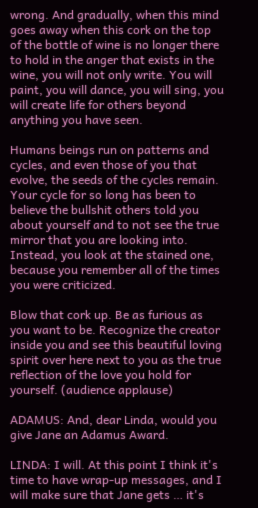wrong. And gradually, when this mind goes away when this cork on the top of the bottle of wine is no longer there to hold in the anger that exists in the wine, you will not only write. You will paint, you will dance, you will sing, you will create life for others beyond anything you have seen.

Humans beings run on patterns and cycles, and even those of you that evolve, the seeds of the cycles remain. Your cycle for so long has been to believe the bullshit others told you about yourself and to not see the true mirror that you are looking into. Instead, you look at the stained one, because you remember all of the times you were criticized.

Blow that cork up. Be as furious as you want to be. Recognize the creator inside you and see this beautiful loving spirit over here next to you as the true reflection of the love you hold for yourself. (audience applause)

ADAMUS: And, dear Linda, would you give Jane an Adamus Award.

LINDA: I will. At this point I think it's time to have wrap-up messages, and I will make sure that Jane gets … it's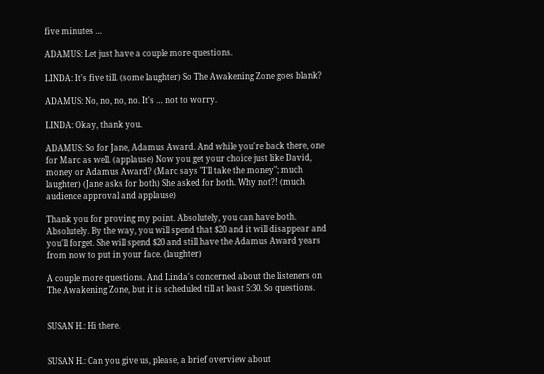five minutes …

ADAMUS: Let just have a couple more questions.

LINDA: It's five till. (some laughter) So The Awakening Zone goes blank?

ADAMUS: No, no, no, no. It's … not to worry.

LINDA: Okay, thank you.

ADAMUS: So for Jane, Adamus Award. And while you're back there, one for Marc as well. (applause) Now you get your choice just like David, money or Adamus Award? (Marc says "I'll take the money"; much laughter) (Jane asks for both) She asked for both. Why not?! (much audience approval and applause)

Thank you for proving my point. Absolutely, you can have both. Absolutely. By the way, you will spend that $20 and it will disappear and you'll forget. She will spend $20 and still have the Adamus Award years from now to put in your face. (laughter)

A couple more questions. And Linda's concerned about the listeners on The Awakening Zone, but it is scheduled till at least 5:30. So questions.


SUSAN H.: Hi there.


SUSAN H.: Can you give us, please, a brief overview about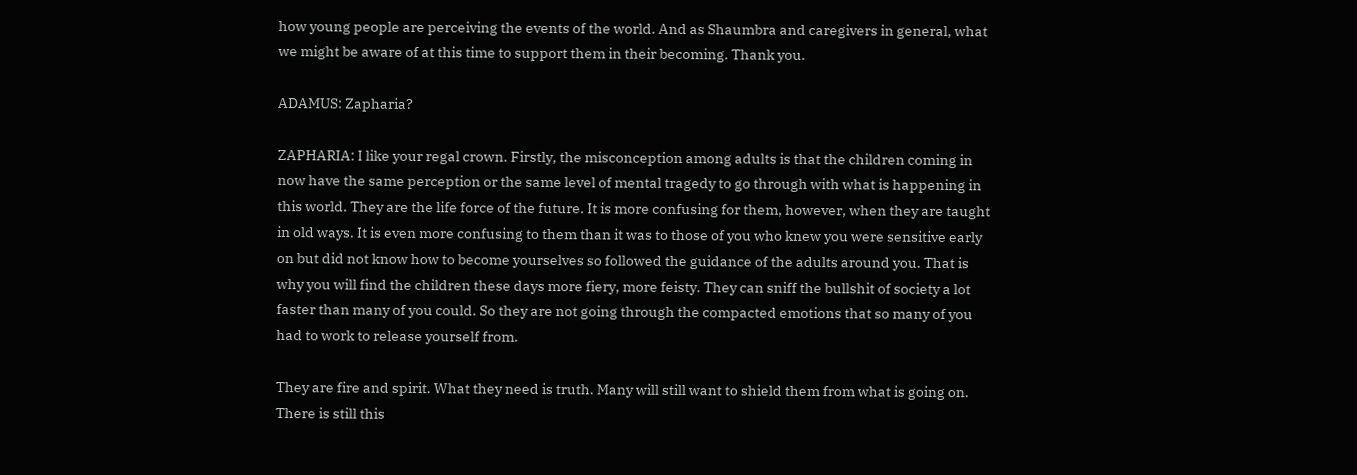how young people are perceiving the events of the world. And as Shaumbra and caregivers in general, what we might be aware of at this time to support them in their becoming. Thank you.

ADAMUS: Zapharia?

ZAPHARIA: I like your regal crown. Firstly, the misconception among adults is that the children coming in now have the same perception or the same level of mental tragedy to go through with what is happening in this world. They are the life force of the future. It is more confusing for them, however, when they are taught in old ways. It is even more confusing to them than it was to those of you who knew you were sensitive early on but did not know how to become yourselves so followed the guidance of the adults around you. That is why you will find the children these days more fiery, more feisty. They can sniff the bullshit of society a lot faster than many of you could. So they are not going through the compacted emotions that so many of you had to work to release yourself from.

They are fire and spirit. What they need is truth. Many will still want to shield them from what is going on. There is still this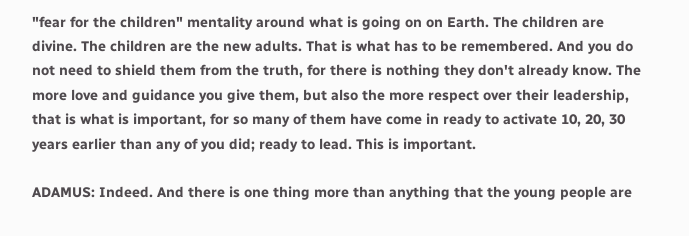"fear for the children" mentality around what is going on on Earth. The children are divine. The children are the new adults. That is what has to be remembered. And you do not need to shield them from the truth, for there is nothing they don't already know. The more love and guidance you give them, but also the more respect over their leadership, that is what is important, for so many of them have come in ready to activate 10, 20, 30 years earlier than any of you did; ready to lead. This is important.

ADAMUS: Indeed. And there is one thing more than anything that the young people are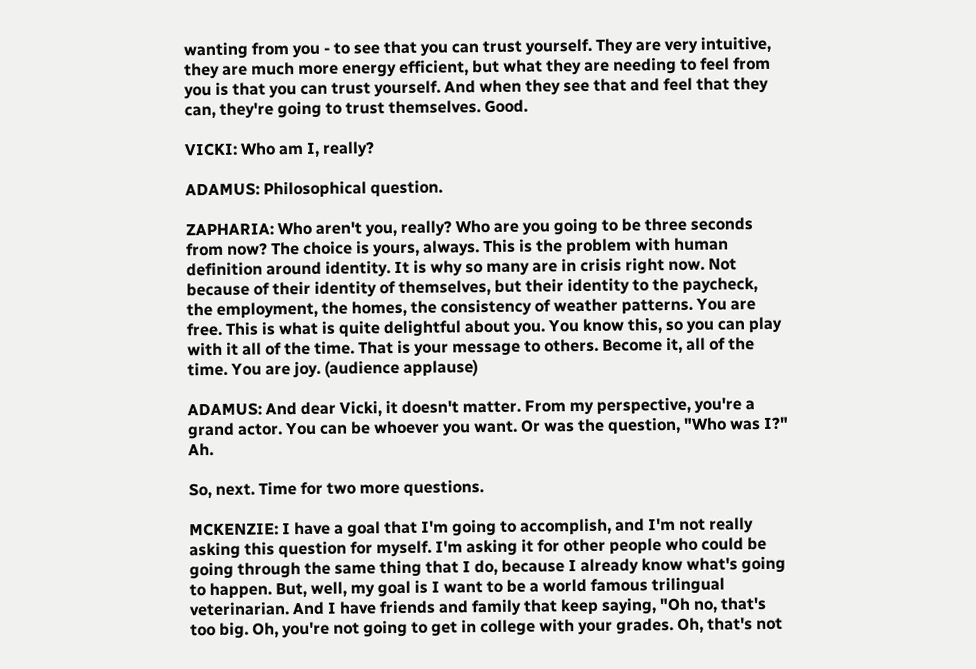wanting from you - to see that you can trust yourself. They are very intuitive, they are much more energy efficient, but what they are needing to feel from you is that you can trust yourself. And when they see that and feel that they can, they're going to trust themselves. Good.

VICKI: Who am I, really?

ADAMUS: Philosophical question.

ZAPHARIA: Who aren't you, really? Who are you going to be three seconds from now? The choice is yours, always. This is the problem with human definition around identity. It is why so many are in crisis right now. Not because of their identity of themselves, but their identity to the paycheck, the employment, the homes, the consistency of weather patterns. You are free. This is what is quite delightful about you. You know this, so you can play with it all of the time. That is your message to others. Become it, all of the time. You are joy. (audience applause)

ADAMUS: And dear Vicki, it doesn't matter. From my perspective, you're a grand actor. You can be whoever you want. Or was the question, "Who was I?" Ah.

So, next. Time for two more questions.

MCKENZIE: I have a goal that I'm going to accomplish, and I'm not really asking this question for myself. I'm asking it for other people who could be going through the same thing that I do, because I already know what's going to happen. But, well, my goal is I want to be a world famous trilingual veterinarian. And I have friends and family that keep saying, "Oh no, that's too big. Oh, you're not going to get in college with your grades. Oh, that's not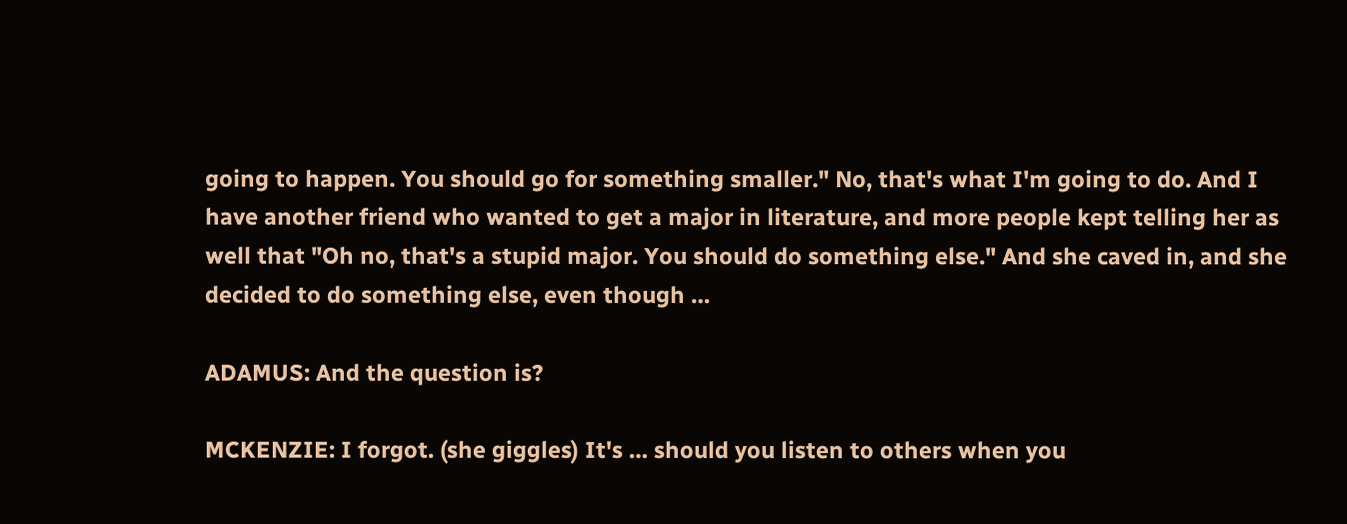going to happen. You should go for something smaller." No, that's what I'm going to do. And I have another friend who wanted to get a major in literature, and more people kept telling her as well that "Oh no, that's a stupid major. You should do something else." And she caved in, and she decided to do something else, even though …

ADAMUS: And the question is?

MCKENZIE: I forgot. (she giggles) It's … should you listen to others when you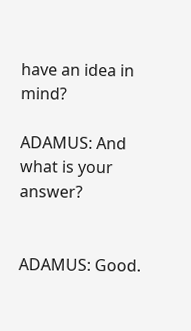have an idea in mind?

ADAMUS: And what is your answer?


ADAMUS: Good.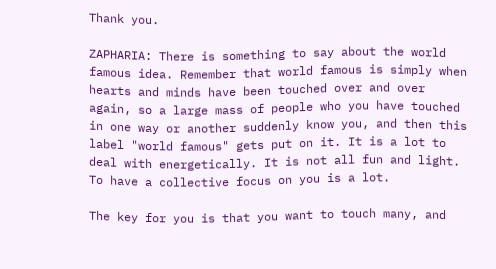Thank you.

ZAPHARIA: There is something to say about the world famous idea. Remember that world famous is simply when hearts and minds have been touched over and over again, so a large mass of people who you have touched in one way or another suddenly know you, and then this label "world famous" gets put on it. It is a lot to deal with energetically. It is not all fun and light. To have a collective focus on you is a lot.

The key for you is that you want to touch many, and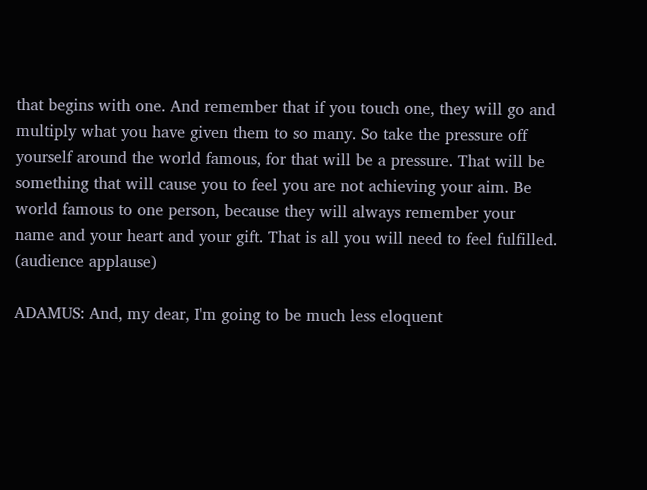that begins with one. And remember that if you touch one, they will go and multiply what you have given them to so many. So take the pressure off yourself around the world famous, for that will be a pressure. That will be something that will cause you to feel you are not achieving your aim. Be world famous to one person, because they will always remember your name and your heart and your gift. That is all you will need to feel fulfilled. (audience applause)

ADAMUS: And, my dear, I'm going to be much less eloquent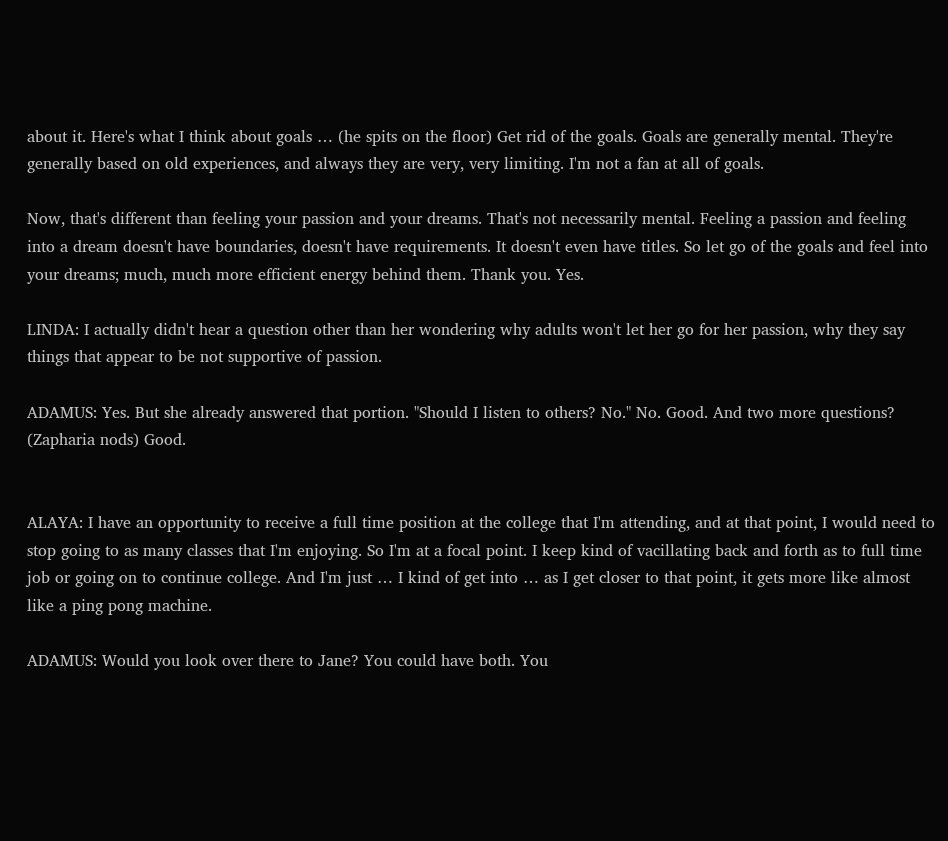about it. Here's what I think about goals … (he spits on the floor) Get rid of the goals. Goals are generally mental. They're generally based on old experiences, and always they are very, very limiting. I'm not a fan at all of goals.

Now, that's different than feeling your passion and your dreams. That's not necessarily mental. Feeling a passion and feeling into a dream doesn't have boundaries, doesn't have requirements. It doesn't even have titles. So let go of the goals and feel into your dreams; much, much more efficient energy behind them. Thank you. Yes.

LINDA: I actually didn't hear a question other than her wondering why adults won't let her go for her passion, why they say things that appear to be not supportive of passion.

ADAMUS: Yes. But she already answered that portion. "Should I listen to others? No." No. Good. And two more questions? (Zapharia nods) Good.


ALAYA: I have an opportunity to receive a full time position at the college that I'm attending, and at that point, I would need to stop going to as many classes that I'm enjoying. So I'm at a focal point. I keep kind of vacillating back and forth as to full time job or going on to continue college. And I'm just … I kind of get into … as I get closer to that point, it gets more like almost like a ping pong machine.

ADAMUS: Would you look over there to Jane? You could have both. You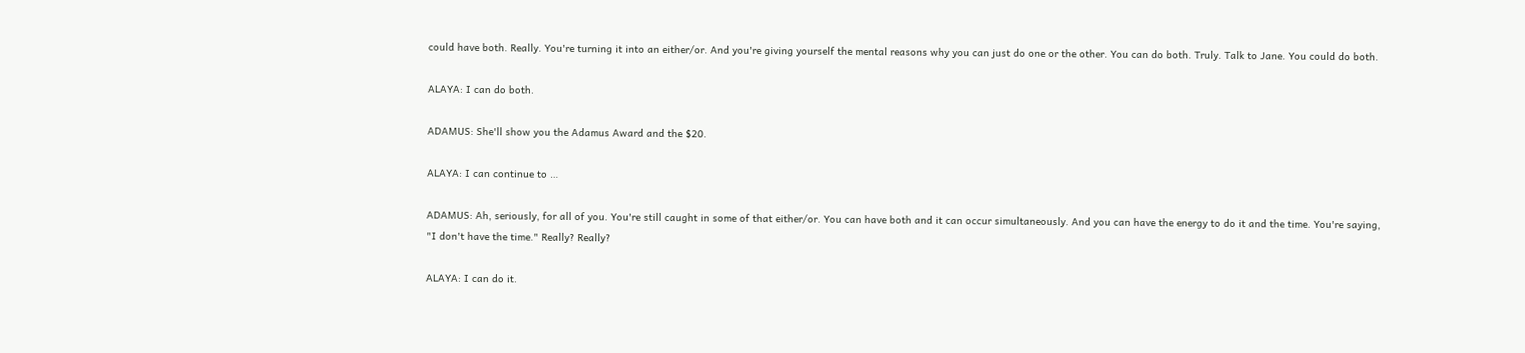could have both. Really. You're turning it into an either/or. And you're giving yourself the mental reasons why you can just do one or the other. You can do both. Truly. Talk to Jane. You could do both.

ALAYA: I can do both.

ADAMUS: She'll show you the Adamus Award and the $20.

ALAYA: I can continue to …

ADAMUS: Ah, seriously, for all of you. You're still caught in some of that either/or. You can have both and it can occur simultaneously. And you can have the energy to do it and the time. You're saying, "I don't have the time." Really? Really?

ALAYA: I can do it.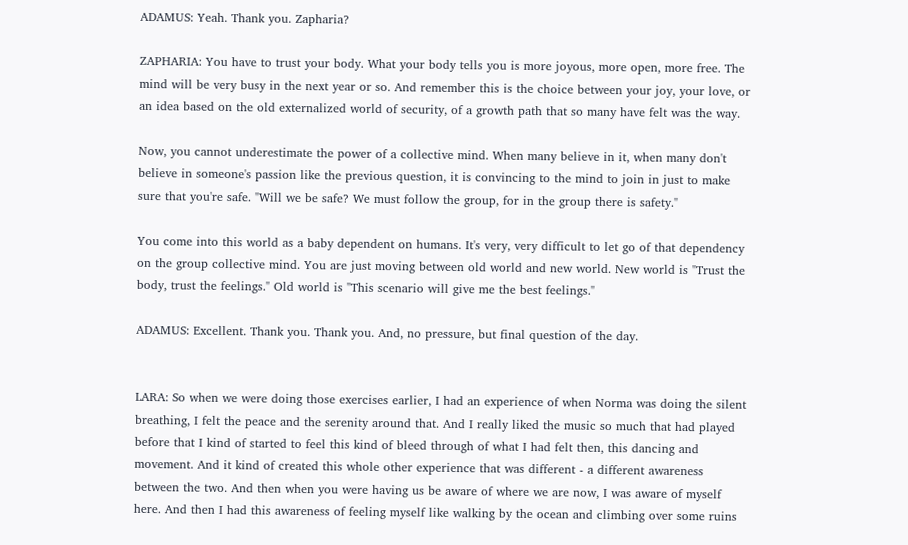ADAMUS: Yeah. Thank you. Zapharia?

ZAPHARIA: You have to trust your body. What your body tells you is more joyous, more open, more free. The mind will be very busy in the next year or so. And remember this is the choice between your joy, your love, or an idea based on the old externalized world of security, of a growth path that so many have felt was the way.

Now, you cannot underestimate the power of a collective mind. When many believe in it, when many don't believe in someone's passion like the previous question, it is convincing to the mind to join in just to make sure that you're safe. "Will we be safe? We must follow the group, for in the group there is safety."

You come into this world as a baby dependent on humans. It's very, very difficult to let go of that dependency on the group collective mind. You are just moving between old world and new world. New world is "Trust the body, trust the feelings." Old world is "This scenario will give me the best feelings."

ADAMUS: Excellent. Thank you. Thank you. And, no pressure, but final question of the day.


LARA: So when we were doing those exercises earlier, I had an experience of when Norma was doing the silent breathing, I felt the peace and the serenity around that. And I really liked the music so much that had played before that I kind of started to feel this kind of bleed through of what I had felt then, this dancing and movement. And it kind of created this whole other experience that was different - a different awareness between the two. And then when you were having us be aware of where we are now, I was aware of myself here. And then I had this awareness of feeling myself like walking by the ocean and climbing over some ruins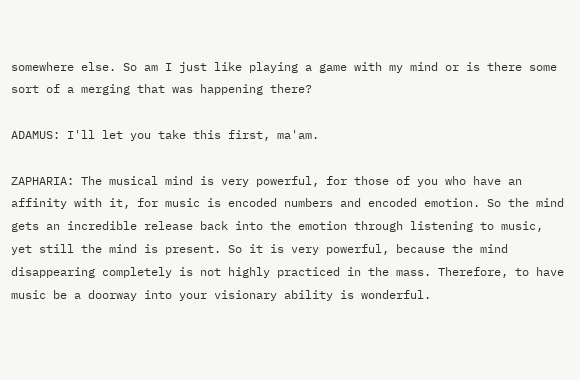somewhere else. So am I just like playing a game with my mind or is there some sort of a merging that was happening there?

ADAMUS: I'll let you take this first, ma'am.

ZAPHARIA: The musical mind is very powerful, for those of you who have an affinity with it, for music is encoded numbers and encoded emotion. So the mind gets an incredible release back into the emotion through listening to music, yet still the mind is present. So it is very powerful, because the mind disappearing completely is not highly practiced in the mass. Therefore, to have music be a doorway into your visionary ability is wonderful.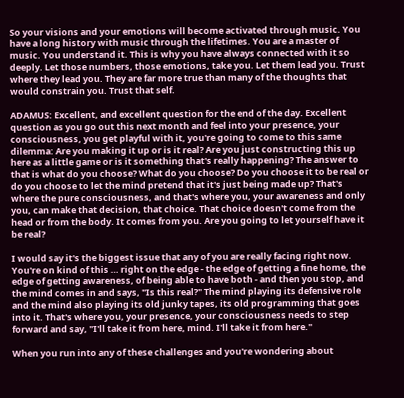So your visions and your emotions will become activated through music. You have a long history with music through the lifetimes. You are a master of music. You understand it. This is why you have always connected with it so deeply. Let those numbers, those emotions, take you. Let them lead you. Trust where they lead you. They are far more true than many of the thoughts that would constrain you. Trust that self.

ADAMUS: Excellent, and excellent question for the end of the day. Excellent question as you go out this next month and feel into your presence, your consciousness, you get playful with it, you're going to come to this same dilemma: Are you making it up or is it real? Are you just constructing this up here as a little game or is it something that's really happening? The answer to that is what do you choose? What do you choose? Do you choose it to be real or do you choose to let the mind pretend that it's just being made up? That's where the pure consciousness, and that's where you, your awareness and only you, can make that decision, that choice. That choice doesn't come from the head or from the body. It comes from you. Are you going to let yourself have it be real?

I would say it's the biggest issue that any of you are really facing right now. You're on kind of this … right on the edge - the edge of getting a fine home, the edge of getting awareness, of being able to have both - and then you stop, and the mind comes in and says, "Is this real?" The mind playing its defensive role and the mind also playing its old junky tapes, its old programming that goes into it. That's where you, your presence, your consciousness needs to step forward and say, "I'll take it from here, mind. I'll take it from here."

When you run into any of these challenges and you're wondering about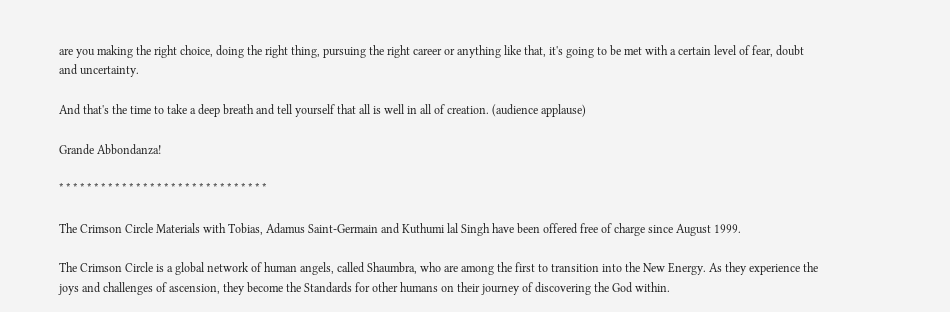are you making the right choice, doing the right thing, pursuing the right career or anything like that, it's going to be met with a certain level of fear, doubt and uncertainty.

And that's the time to take a deep breath and tell yourself that all is well in all of creation. (audience applause)

Grande Abbondanza!

* * * * * * * * * * * * * * * * * * * * * * * * * * * * * *

The Crimson Circle Materials with Tobias, Adamus Saint-Germain and Kuthumi lal Singh have been offered free of charge since August 1999.

The Crimson Circle is a global network of human angels, called Shaumbra, who are among the first to transition into the New Energy. As they experience the joys and challenges of ascension, they become the Standards for other humans on their journey of discovering the God within.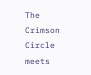The Crimson Circle meets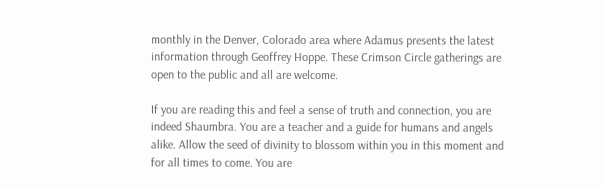monthly in the Denver, Colorado area where Adamus presents the latest information through Geoffrey Hoppe. These Crimson Circle gatherings are open to the public and all are welcome.

If you are reading this and feel a sense of truth and connection, you are indeed Shaumbra. You are a teacher and a guide for humans and angels alike. Allow the seed of divinity to blossom within you in this moment and for all times to come. You are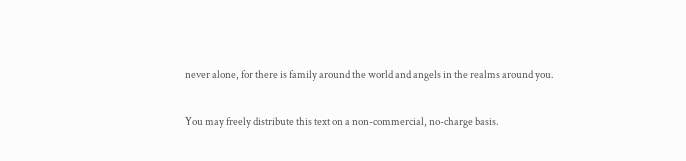never alone, for there is family around the world and angels in the realms around you.

You may freely distribute this text on a non-commercial, no-charge basis.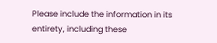Please include the information in its entirety, including these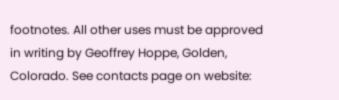footnotes. All other uses must be approved in writing by Geoffrey Hoppe, Golden, Colorado. See contacts page on website: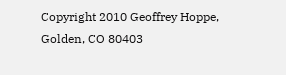Copyright 2010 Geoffrey Hoppe, Golden, CO 80403